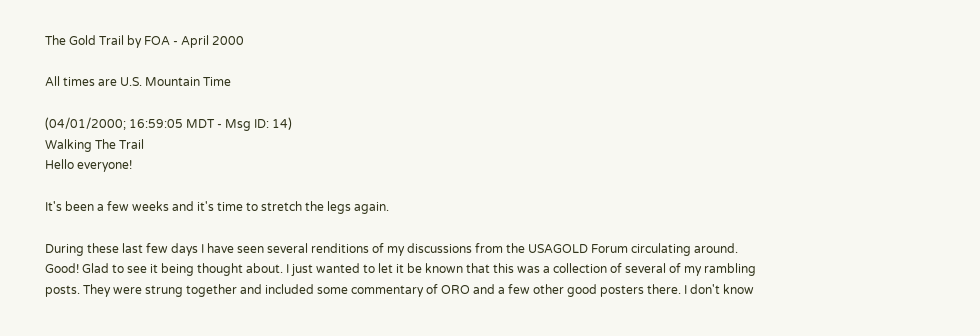The Gold Trail by FOA - April 2000

All times are U.S. Mountain Time

(04/01/2000; 16:59:05 MDT - Msg ID: 14)
Walking The Trail
Hello everyone!

It's been a few weeks and it's time to stretch the legs again.

During these last few days I have seen several renditions of my discussions from the USAGOLD Forum circulating around. Good! Glad to see it being thought about. I just wanted to let it be known that this was a collection of several of my rambling posts. They were strung together and included some commentary of ORO and a few other good posters there. I don't know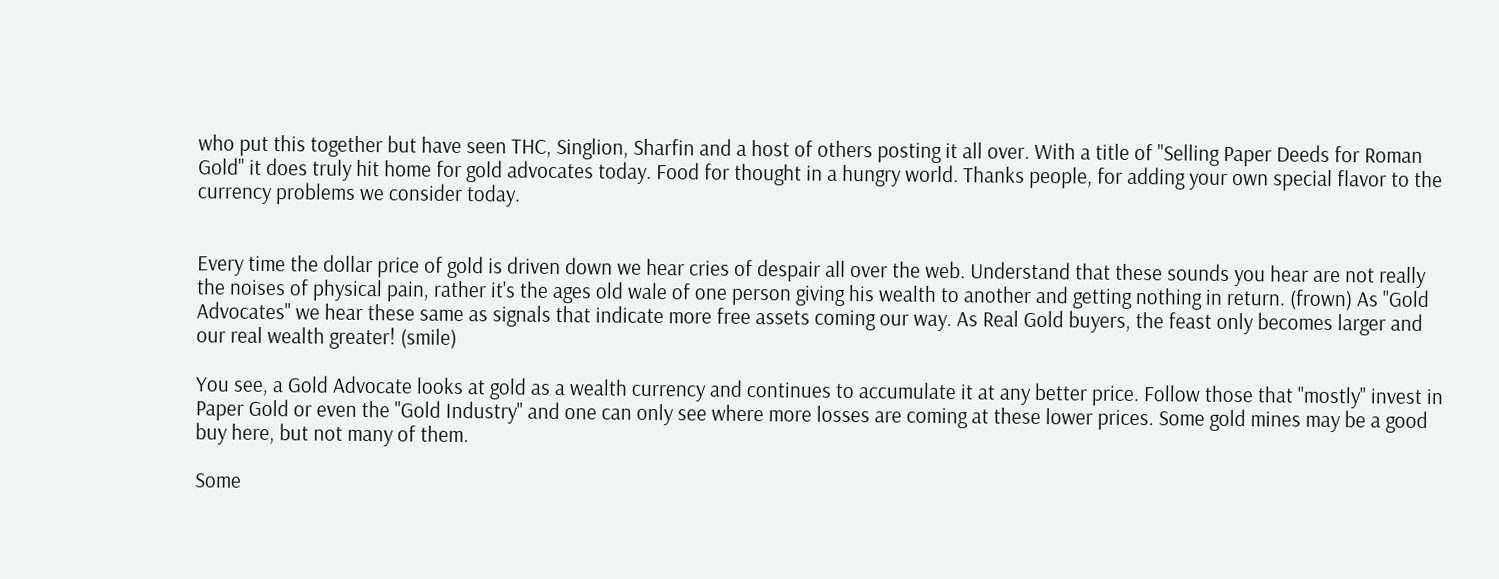who put this together but have seen THC, Singlion, Sharfin and a host of others posting it all over. With a title of "Selling Paper Deeds for Roman Gold" it does truly hit home for gold advocates today. Food for thought in a hungry world. Thanks people, for adding your own special flavor to the currency problems we consider today.


Every time the dollar price of gold is driven down we hear cries of despair all over the web. Understand that these sounds you hear are not really the noises of physical pain, rather it's the ages old wale of one person giving his wealth to another and getting nothing in return. (frown) As "Gold Advocates" we hear these same as signals that indicate more free assets coming our way. As Real Gold buyers, the feast only becomes larger and our real wealth greater! (smile)

You see, a Gold Advocate looks at gold as a wealth currency and continues to accumulate it at any better price. Follow those that "mostly" invest in Paper Gold or even the "Gold Industry" and one can only see where more losses are coming at these lower prices. Some gold mines may be a good buy here, but not many of them.

Some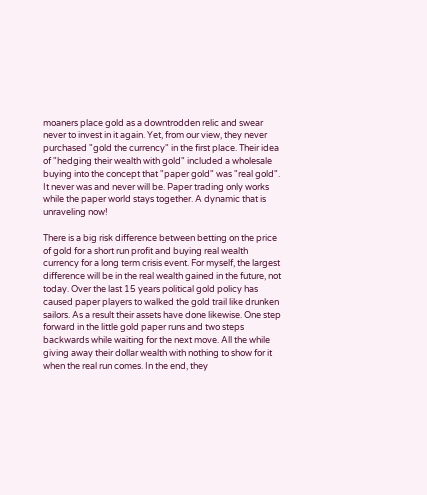moaners place gold as a downtrodden relic and swear never to invest in it again. Yet, from our view, they never purchased "gold the currency" in the first place. Their idea of "hedging their wealth with gold" included a wholesale buying into the concept that "paper gold" was "real gold". It never was and never will be. Paper trading only works while the paper world stays together. A dynamic that is unraveling now!

There is a big risk difference between betting on the price of gold for a short run profit and buying real wealth currency for a long term crisis event. For myself, the largest difference will be in the real wealth gained in the future, not today. Over the last 15 years political gold policy has caused paper players to walked the gold trail like drunken sailors. As a result their assets have done likewise. One step forward in the little gold paper runs and two steps backwards while waiting for the next move. All the while giving away their dollar wealth with nothing to show for it when the real run comes. In the end, they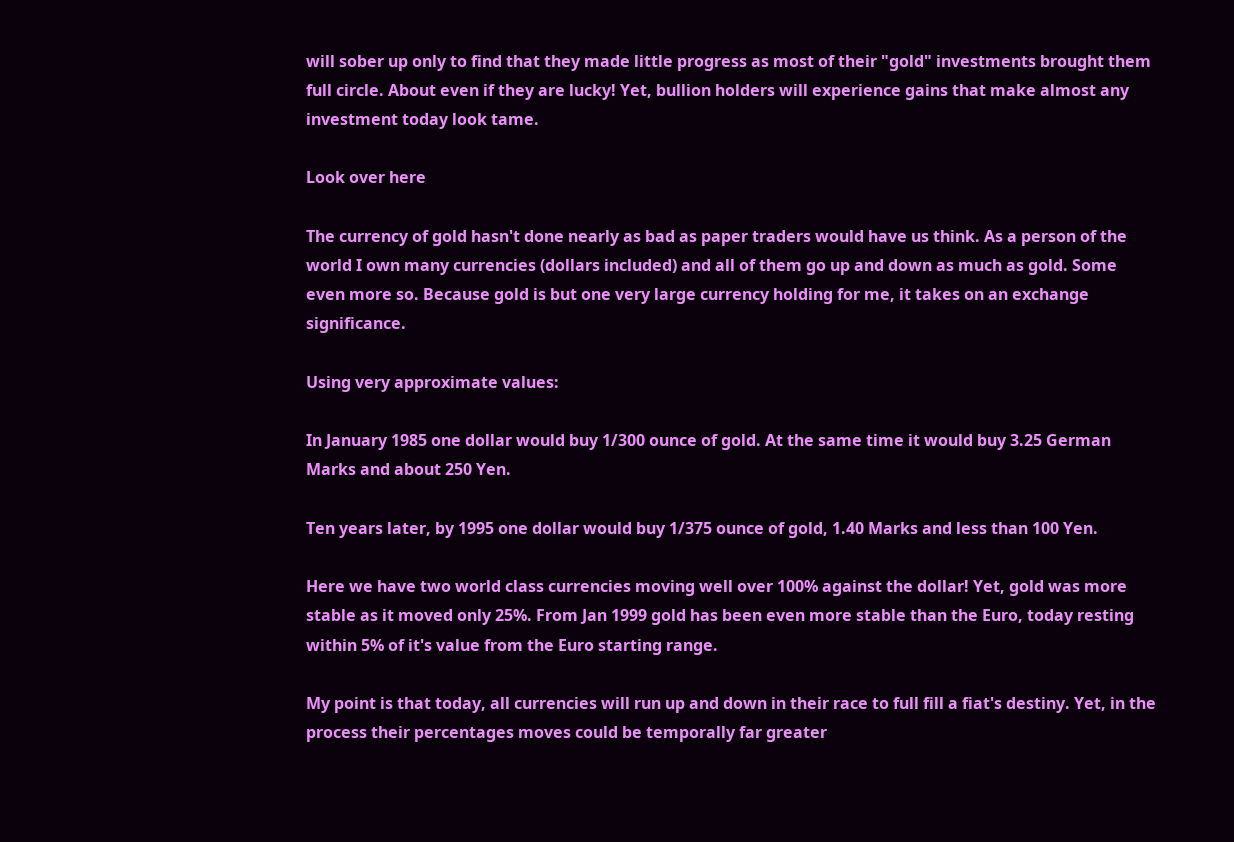will sober up only to find that they made little progress as most of their "gold" investments brought them full circle. About even if they are lucky! Yet, bullion holders will experience gains that make almost any investment today look tame.

Look over here

The currency of gold hasn't done nearly as bad as paper traders would have us think. As a person of the world I own many currencies (dollars included) and all of them go up and down as much as gold. Some even more so. Because gold is but one very large currency holding for me, it takes on an exchange significance.

Using very approximate values:

In January 1985 one dollar would buy 1/300 ounce of gold. At the same time it would buy 3.25 German Marks and about 250 Yen.

Ten years later, by 1995 one dollar would buy 1/375 ounce of gold, 1.40 Marks and less than 100 Yen.

Here we have two world class currencies moving well over 100% against the dollar! Yet, gold was more stable as it moved only 25%. From Jan 1999 gold has been even more stable than the Euro, today resting within 5% of it's value from the Euro starting range.

My point is that today, all currencies will run up and down in their race to full fill a fiat's destiny. Yet, in the process their percentages moves could be temporally far greater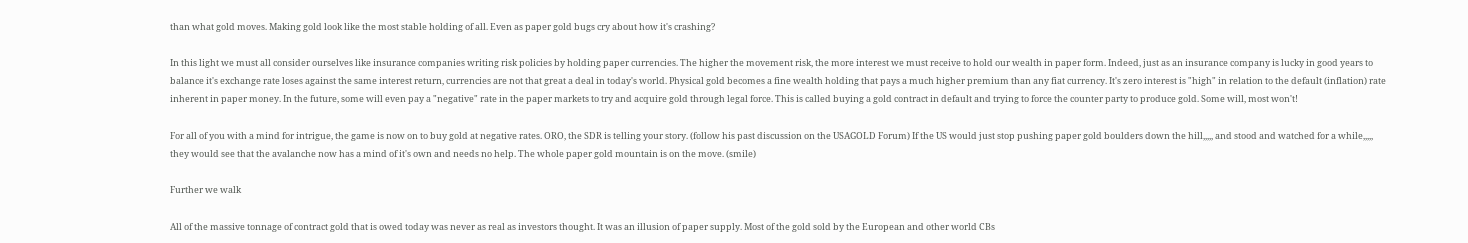than what gold moves. Making gold look like the most stable holding of all. Even as paper gold bugs cry about how it's crashing?

In this light we must all consider ourselves like insurance companies writing risk policies by holding paper currencies. The higher the movement risk, the more interest we must receive to hold our wealth in paper form. Indeed, just as an insurance company is lucky in good years to balance it's exchange rate loses against the same interest return, currencies are not that great a deal in today's world. Physical gold becomes a fine wealth holding that pays a much higher premium than any fiat currency. It's zero interest is "high" in relation to the default (inflation) rate inherent in paper money. In the future, some will even pay a "negative" rate in the paper markets to try and acquire gold through legal force. This is called buying a gold contract in default and trying to force the counter party to produce gold. Some will, most won't!

For all of you with a mind for intrigue, the game is now on to buy gold at negative rates. ORO, the SDR is telling your story. (follow his past discussion on the USAGOLD Forum) If the US would just stop pushing paper gold boulders down the hill,,,,, and stood and watched for a while,,,,, they would see that the avalanche now has a mind of it's own and needs no help. The whole paper gold mountain is on the move. (smile)

Further we walk

All of the massive tonnage of contract gold that is owed today was never as real as investors thought. It was an illusion of paper supply. Most of the gold sold by the European and other world CBs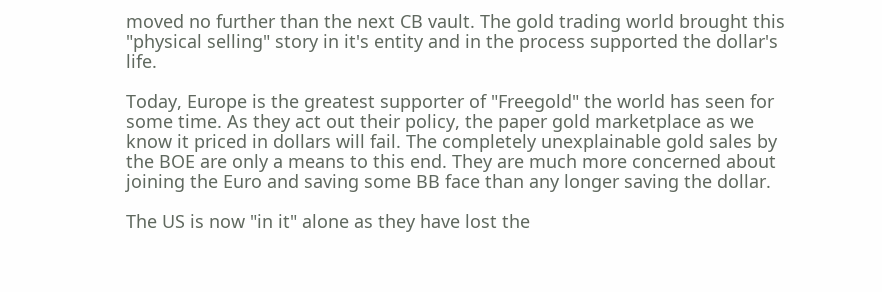moved no further than the next CB vault. The gold trading world brought this "physical selling" story in it's entity and in the process supported the dollar's life.

Today, Europe is the greatest supporter of "Freegold" the world has seen for some time. As they act out their policy, the paper gold marketplace as we know it priced in dollars will fail. The completely unexplainable gold sales by the BOE are only a means to this end. They are much more concerned about joining the Euro and saving some BB face than any longer saving the dollar.

The US is now "in it" alone as they have lost the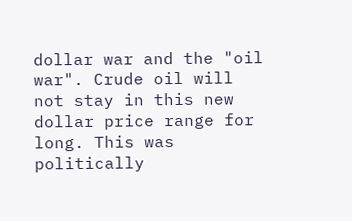dollar war and the "oil war". Crude oil will not stay in this new dollar price range for long. This was politically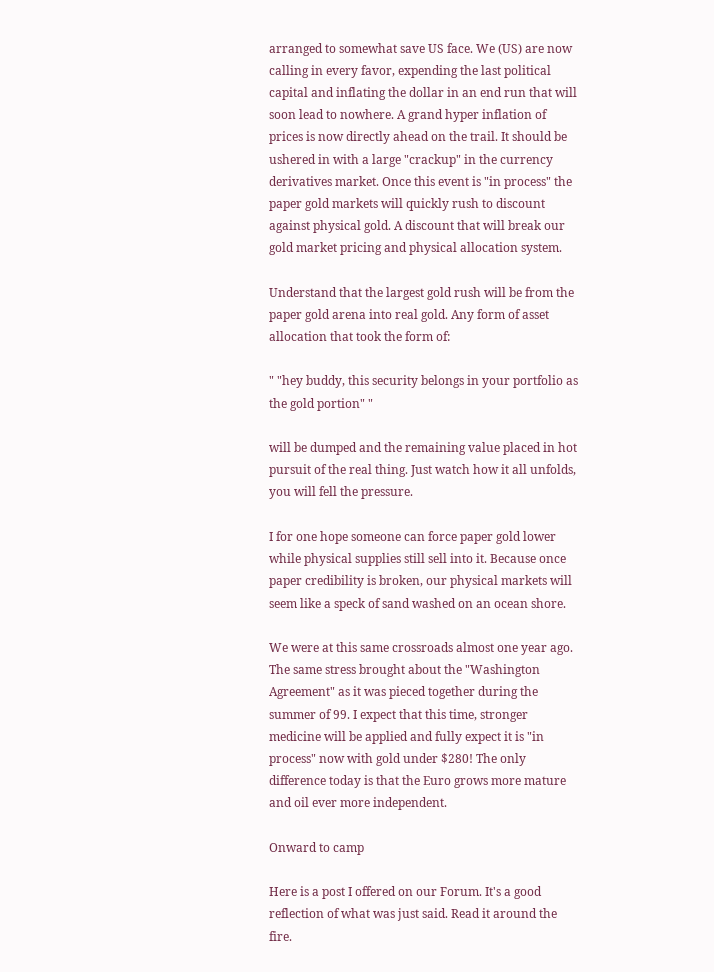arranged to somewhat save US face. We (US) are now calling in every favor, expending the last political capital and inflating the dollar in an end run that will soon lead to nowhere. A grand hyper inflation of prices is now directly ahead on the trail. It should be ushered in with a large "crackup" in the currency derivatives market. Once this event is "in process" the paper gold markets will quickly rush to discount against physical gold. A discount that will break our gold market pricing and physical allocation system.

Understand that the largest gold rush will be from the paper gold arena into real gold. Any form of asset allocation that took the form of:

" "hey buddy, this security belongs in your portfolio as the gold portion" "

will be dumped and the remaining value placed in hot pursuit of the real thing. Just watch how it all unfolds, you will fell the pressure.

I for one hope someone can force paper gold lower while physical supplies still sell into it. Because once paper credibility is broken, our physical markets will seem like a speck of sand washed on an ocean shore.

We were at this same crossroads almost one year ago. The same stress brought about the "Washington Agreement" as it was pieced together during the summer of 99. I expect that this time, stronger medicine will be applied and fully expect it is "in process" now with gold under $280! The only difference today is that the Euro grows more mature and oil ever more independent.

Onward to camp

Here is a post I offered on our Forum. It's a good reflection of what was just said. Read it around the fire.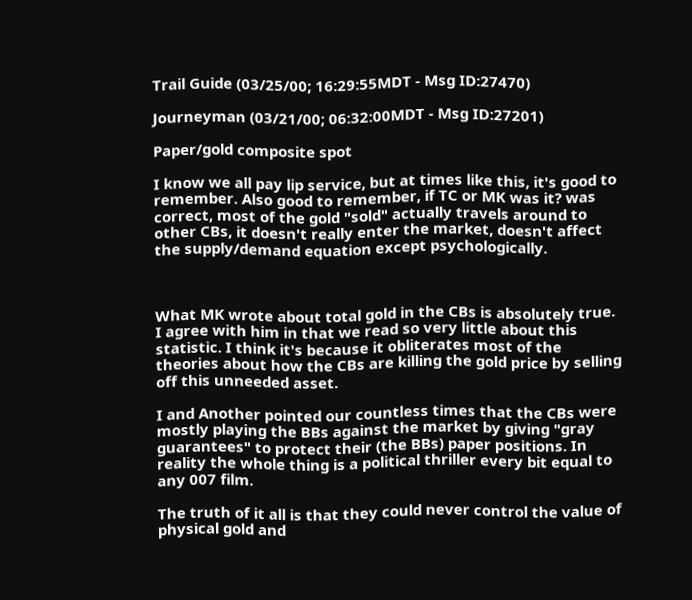Trail Guide (03/25/00; 16:29:55MDT - Msg ID:27470)

Journeyman (03/21/00; 06:32:00MDT - Msg ID:27201)

Paper/gold composite spot

I know we all pay lip service, but at times like this, it's good to remember. Also good to remember, if TC or MK was it? was correct, most of the gold "sold" actually travels around to other CBs, it doesn't really enter the market, doesn't affect the supply/demand equation except psychologically.



What MK wrote about total gold in the CBs is absolutely true. I agree with him in that we read so very little about this statistic. I think it's because it obliterates most of the theories about how the CBs are killing the gold price by selling off this unneeded asset.

I and Another pointed our countless times that the CBs were mostly playing the BBs against the market by giving "gray guarantees" to protect their (the BBs) paper positions. In reality the whole thing is a political thriller every bit equal to any 007 film.

The truth of it all is that they could never control the value of physical gold and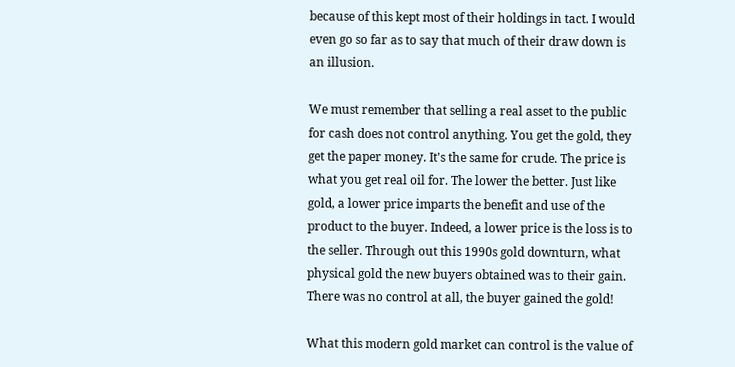because of this kept most of their holdings in tact. I would even go so far as to say that much of their draw down is an illusion.

We must remember that selling a real asset to the public for cash does not control anything. You get the gold, they get the paper money. It's the same for crude. The price is what you get real oil for. The lower the better. Just like gold, a lower price imparts the benefit and use of the product to the buyer. Indeed, a lower price is the loss is to the seller. Through out this 1990s gold downturn, what physical gold the new buyers obtained was to their gain. There was no control at all, the buyer gained the gold!

What this modern gold market can control is the value of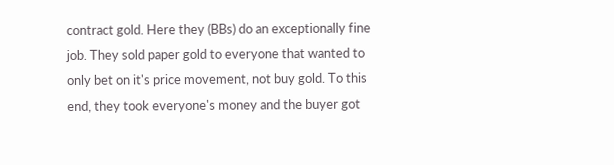contract gold. Here they (BBs) do an exceptionally fine job. They sold paper gold to everyone that wanted to only bet on it's price movement, not buy gold. To this end, they took everyone's money and the buyer got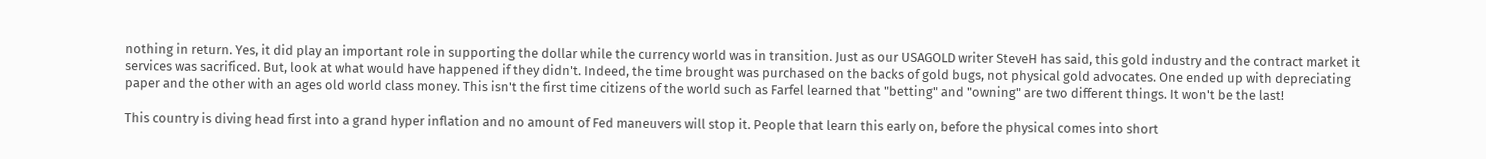nothing in return. Yes, it did play an important role in supporting the dollar while the currency world was in transition. Just as our USAGOLD writer SteveH has said, this gold industry and the contract market it services was sacrificed. But, look at what would have happened if they didn't. Indeed, the time brought was purchased on the backs of gold bugs, not physical gold advocates. One ended up with depreciating paper and the other with an ages old world class money. This isn't the first time citizens of the world such as Farfel learned that "betting" and "owning" are two different things. It won't be the last!

This country is diving head first into a grand hyper inflation and no amount of Fed maneuvers will stop it. People that learn this early on, before the physical comes into short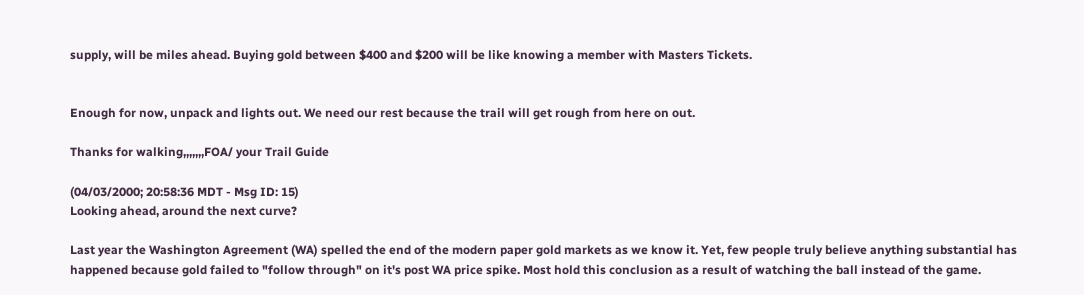supply, will be miles ahead. Buying gold between $400 and $200 will be like knowing a member with Masters Tickets.


Enough for now, unpack and lights out. We need our rest because the trail will get rough from here on out.

Thanks for walking,,,,,,,FOA/ your Trail Guide

(04/03/2000; 20:58:36 MDT - Msg ID: 15)
Looking ahead, around the next curve?

Last year the Washington Agreement (WA) spelled the end of the modern paper gold markets as we know it. Yet, few people truly believe anything substantial has happened because gold failed to "follow through" on it's post WA price spike. Most hold this conclusion as a result of watching the ball instead of the game.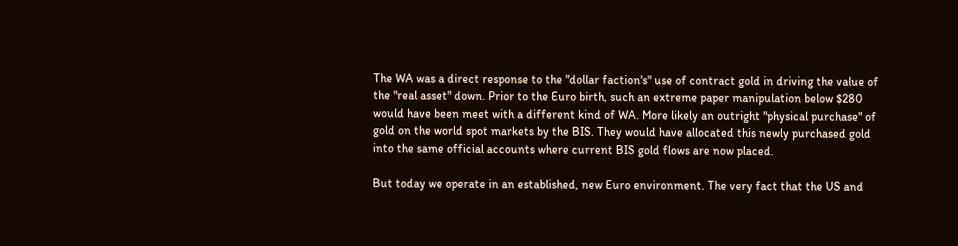The WA was a direct response to the "dollar faction's" use of contract gold in driving the value of the "real asset" down. Prior to the Euro birth, such an extreme paper manipulation below $280 would have been meet with a different kind of WA. More likely an outright "physical purchase" of gold on the world spot markets by the BIS. They would have allocated this newly purchased gold into the same official accounts where current BIS gold flows are now placed.

But today we operate in an established, new Euro environment. The very fact that the US and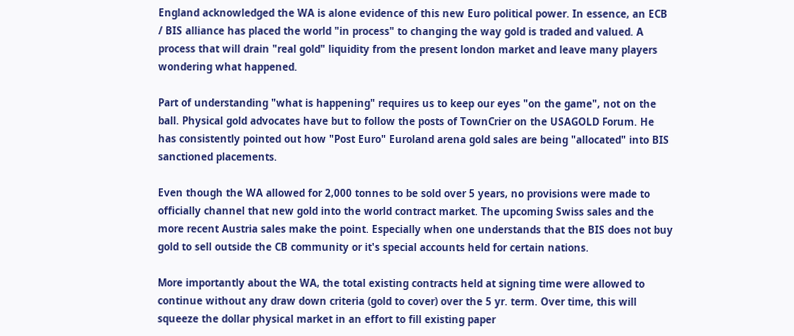England acknowledged the WA is alone evidence of this new Euro political power. In essence, an ECB / BIS alliance has placed the world "in process" to changing the way gold is traded and valued. A process that will drain "real gold" liquidity from the present london market and leave many players wondering what happened.

Part of understanding "what is happening" requires us to keep our eyes "on the game", not on the ball. Physical gold advocates have but to follow the posts of TownCrier on the USAGOLD Forum. He has consistently pointed out how "Post Euro" Euroland arena gold sales are being "allocated" into BIS sanctioned placements.

Even though the WA allowed for 2,000 tonnes to be sold over 5 years, no provisions were made to officially channel that new gold into the world contract market. The upcoming Swiss sales and the more recent Austria sales make the point. Especially when one understands that the BIS does not buy gold to sell outside the CB community or it's special accounts held for certain nations.

More importantly about the WA, the total existing contracts held at signing time were allowed to continue without any draw down criteria (gold to cover) over the 5 yr. term. Over time, this will squeeze the dollar physical market in an effort to fill existing paper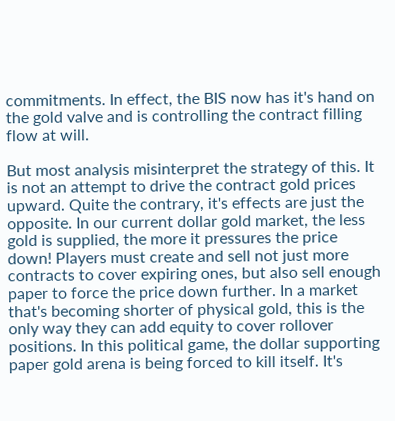commitments. In effect, the BIS now has it's hand on the gold valve and is controlling the contract filling flow at will.

But most analysis misinterpret the strategy of this. It is not an attempt to drive the contract gold prices upward. Quite the contrary, it's effects are just the opposite. In our current dollar gold market, the less gold is supplied, the more it pressures the price down! Players must create and sell not just more contracts to cover expiring ones, but also sell enough paper to force the price down further. In a market that's becoming shorter of physical gold, this is the only way they can add equity to cover rollover positions. In this political game, the dollar supporting paper gold arena is being forced to kill itself. It's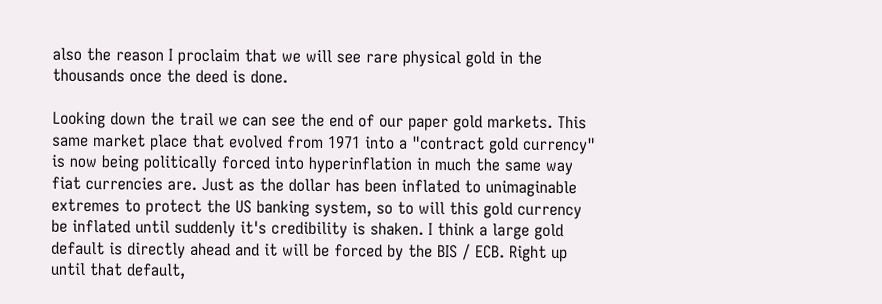also the reason I proclaim that we will see rare physical gold in the thousands once the deed is done.

Looking down the trail we can see the end of our paper gold markets. This same market place that evolved from 1971 into a "contract gold currency" is now being politically forced into hyperinflation in much the same way fiat currencies are. Just as the dollar has been inflated to unimaginable extremes to protect the US banking system, so to will this gold currency be inflated until suddenly it's credibility is shaken. I think a large gold default is directly ahead and it will be forced by the BIS / ECB. Right up until that default,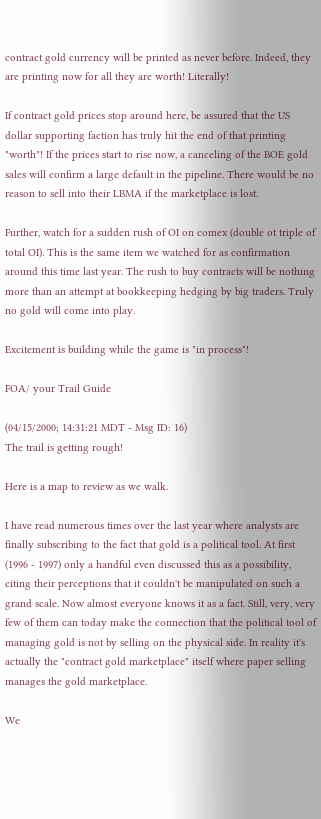contract gold currency will be printed as never before. Indeed, they are printing now for all they are worth! Literally!

If contract gold prices stop around here, be assured that the US dollar supporting faction has truly hit the end of that printing "worth"! If the prices start to rise now, a canceling of the BOE gold sales will confirm a large default in the pipeline. There would be no reason to sell into their LBMA if the marketplace is lost.

Further, watch for a sudden rush of OI on comex (double ot triple of total OI). This is the same item we watched for as confirmation around this time last year. The rush to buy contracts will be nothing more than an attempt at bookkeeping hedging by big traders. Truly no gold will come into play.

Excitement is building while the game is "in process"!

FOA/ your Trail Guide

(04/15/2000; 14:31:21 MDT - Msg ID: 16)
The trail is getting rough!

Here is a map to review as we walk.

I have read numerous times over the last year where analysts are finally subscribing to the fact that gold is a political tool. At first (1996 - 1997) only a handful even discussed this as a possibility, citing their perceptions that it couldn't be manipulated on such a grand scale. Now almost everyone knows it as a fact. Still, very, very few of them can today make the connection that the political tool of managing gold is not by selling on the physical side. In reality it's actually the "contract gold marketplace" itself where paper selling manages the gold marketplace.

We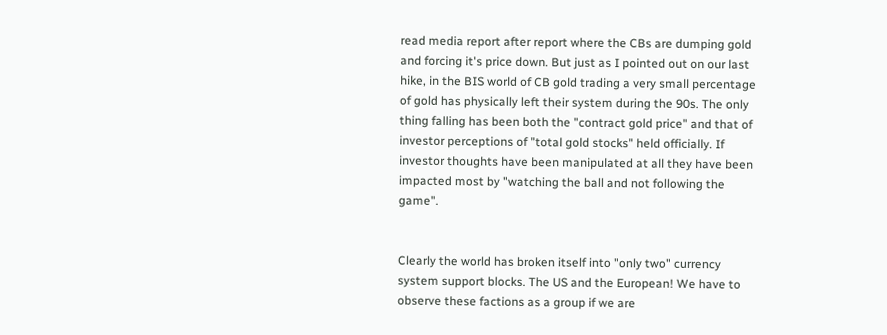read media report after report where the CBs are dumping gold and forcing it's price down. But just as I pointed out on our last hike, in the BIS world of CB gold trading a very small percentage of gold has physically left their system during the 90s. The only thing falling has been both the "contract gold price" and that of investor perceptions of "total gold stocks" held officially. If investor thoughts have been manipulated at all they have been impacted most by "watching the ball and not following the game".


Clearly the world has broken itself into "only two" currency system support blocks. The US and the European! We have to observe these factions as a group if we are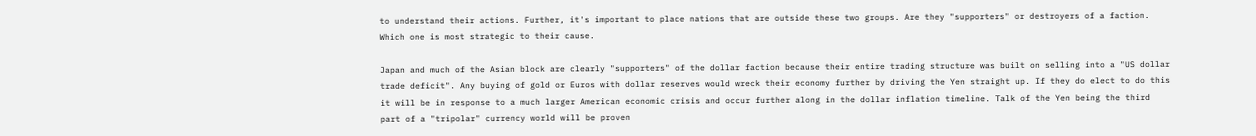to understand their actions. Further, it's important to place nations that are outside these two groups. Are they "supporters" or destroyers of a faction. Which one is most strategic to their cause.

Japan and much of the Asian block are clearly "supporters" of the dollar faction because their entire trading structure was built on selling into a "US dollar trade deficit". Any buying of gold or Euros with dollar reserves would wreck their economy further by driving the Yen straight up. If they do elect to do this it will be in response to a much larger American economic crisis and occur further along in the dollar inflation timeline. Talk of the Yen being the third part of a "tripolar" currency world will be proven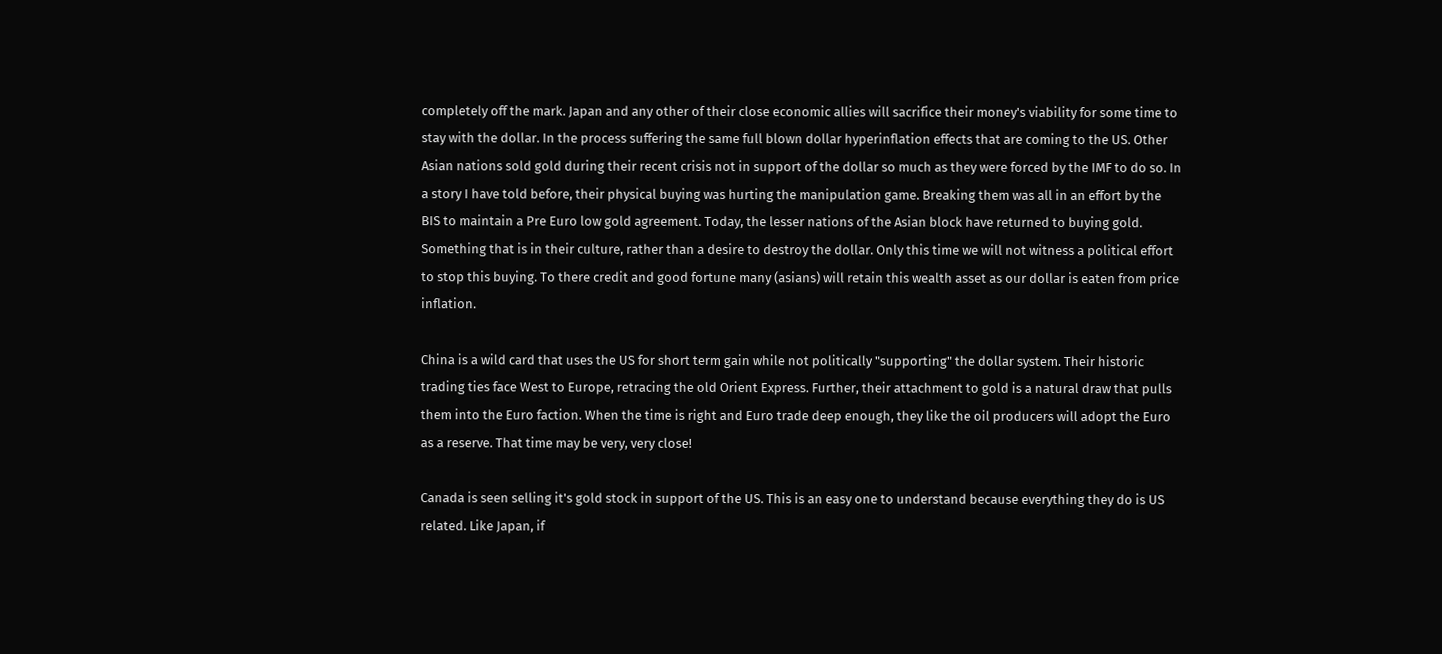completely off the mark. Japan and any other of their close economic allies will sacrifice their money's viability for some time to stay with the dollar. In the process suffering the same full blown dollar hyperinflation effects that are coming to the US. Other Asian nations sold gold during their recent crisis not in support of the dollar so much as they were forced by the IMF to do so. In a story I have told before, their physical buying was hurting the manipulation game. Breaking them was all in an effort by the BIS to maintain a Pre Euro low gold agreement. Today, the lesser nations of the Asian block have returned to buying gold. Something that is in their culture, rather than a desire to destroy the dollar. Only this time we will not witness a political effort to stop this buying. To there credit and good fortune many (asians) will retain this wealth asset as our dollar is eaten from price inflation.

China is a wild card that uses the US for short term gain while not politically "supporting" the dollar system. Their historic trading ties face West to Europe, retracing the old Orient Express. Further, their attachment to gold is a natural draw that pulls them into the Euro faction. When the time is right and Euro trade deep enough, they like the oil producers will adopt the Euro as a reserve. That time may be very, very close!

Canada is seen selling it's gold stock in support of the US. This is an easy one to understand because everything they do is US related. Like Japan, if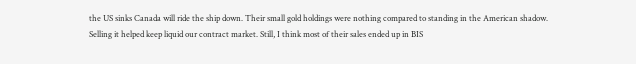the US sinks Canada will ride the ship down. Their small gold holdings were nothing compared to standing in the American shadow. Selling it helped keep liquid our contract market. Still, I think most of their sales ended up in BIS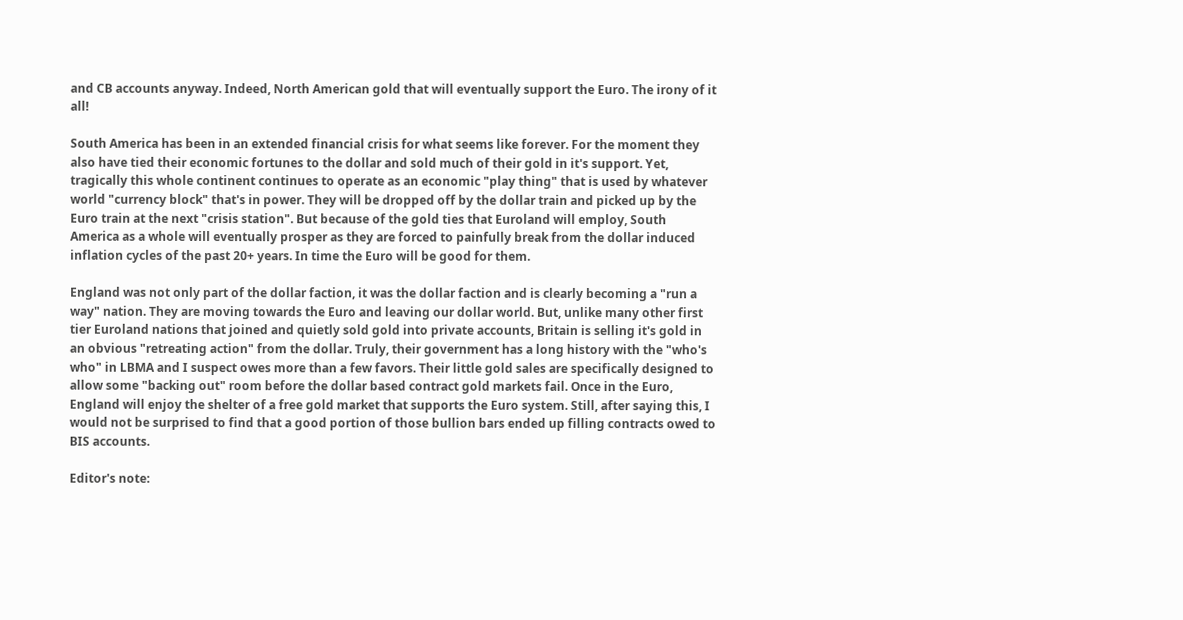and CB accounts anyway. Indeed, North American gold that will eventually support the Euro. The irony of it all!

South America has been in an extended financial crisis for what seems like forever. For the moment they also have tied their economic fortunes to the dollar and sold much of their gold in it's support. Yet, tragically this whole continent continues to operate as an economic "play thing" that is used by whatever world "currency block" that's in power. They will be dropped off by the dollar train and picked up by the Euro train at the next "crisis station". But because of the gold ties that Euroland will employ, South America as a whole will eventually prosper as they are forced to painfully break from the dollar induced inflation cycles of the past 20+ years. In time the Euro will be good for them.

England was not only part of the dollar faction, it was the dollar faction and is clearly becoming a "run a way" nation. They are moving towards the Euro and leaving our dollar world. But, unlike many other first tier Euroland nations that joined and quietly sold gold into private accounts, Britain is selling it's gold in an obvious "retreating action" from the dollar. Truly, their government has a long history with the "who's who" in LBMA and I suspect owes more than a few favors. Their little gold sales are specifically designed to allow some "backing out" room before the dollar based contract gold markets fail. Once in the Euro, England will enjoy the shelter of a free gold market that supports the Euro system. Still, after saying this, I would not be surprised to find that a good portion of those bullion bars ended up filling contracts owed to BIS accounts.

Editor's note: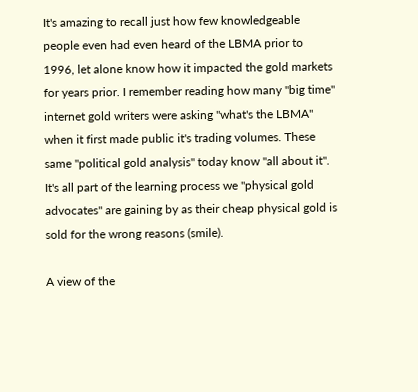It's amazing to recall just how few knowledgeable people even had even heard of the LBMA prior to 1996, let alone know how it impacted the gold markets for years prior. I remember reading how many "big time" internet gold writers were asking "what's the LBMA" when it first made public it's trading volumes. These same "political gold analysis" today know "all about it". It's all part of the learning process we "physical gold advocates" are gaining by as their cheap physical gold is sold for the wrong reasons (smile).

A view of the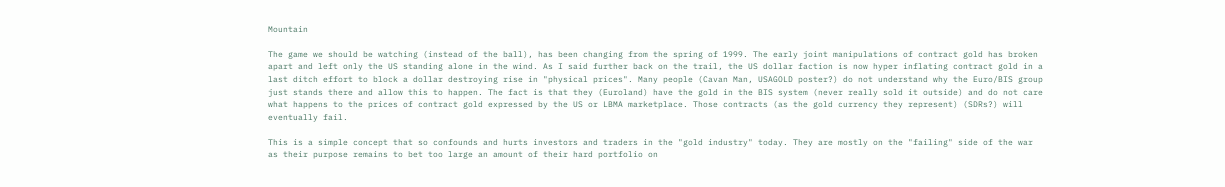Mountain

The game we should be watching (instead of the ball), has been changing from the spring of 1999. The early joint manipulations of contract gold has broken apart and left only the US standing alone in the wind. As I said further back on the trail, the US dollar faction is now hyper inflating contract gold in a last ditch effort to block a dollar destroying rise in "physical prices". Many people (Cavan Man, USAGOLD poster?) do not understand why the Euro/BIS group just stands there and allow this to happen. The fact is that they (Euroland) have the gold in the BIS system (never really sold it outside) and do not care what happens to the prices of contract gold expressed by the US or LBMA marketplace. Those contracts (as the gold currency they represent) (SDRs?) will eventually fail.

This is a simple concept that so confounds and hurts investors and traders in the "gold industry" today. They are mostly on the "failing" side of the war as their purpose remains to bet too large an amount of their hard portfolio on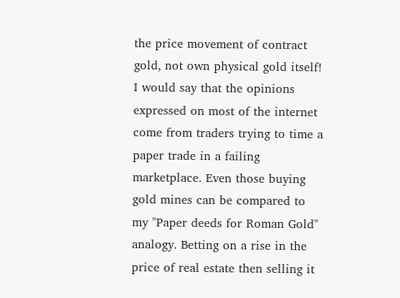the price movement of contract gold, not own physical gold itself! I would say that the opinions expressed on most of the internet come from traders trying to time a paper trade in a failing marketplace. Even those buying gold mines can be compared to my "Paper deeds for Roman Gold" analogy. Betting on a rise in the price of real estate then selling it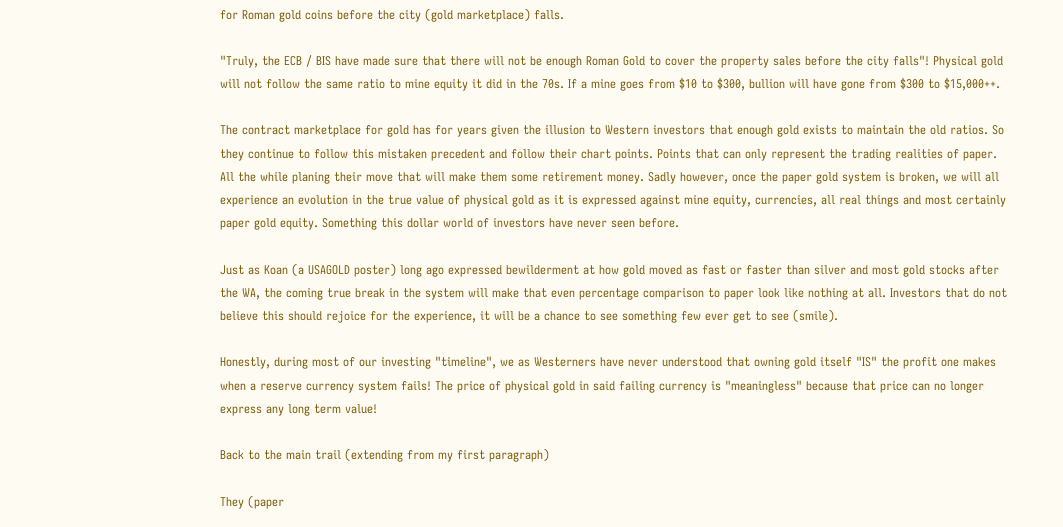for Roman gold coins before the city (gold marketplace) falls.

"Truly, the ECB / BIS have made sure that there will not be enough Roman Gold to cover the property sales before the city falls"! Physical gold will not follow the same ratio to mine equity it did in the 70s. If a mine goes from $10 to $300, bullion will have gone from $300 to $15,000++.

The contract marketplace for gold has for years given the illusion to Western investors that enough gold exists to maintain the old ratios. So they continue to follow this mistaken precedent and follow their chart points. Points that can only represent the trading realities of paper. All the while planing their move that will make them some retirement money. Sadly however, once the paper gold system is broken, we will all experience an evolution in the true value of physical gold as it is expressed against mine equity, currencies, all real things and most certainly paper gold equity. Something this dollar world of investors have never seen before.

Just as Koan (a USAGOLD poster) long ago expressed bewilderment at how gold moved as fast or faster than silver and most gold stocks after the WA, the coming true break in the system will make that even percentage comparison to paper look like nothing at all. Investors that do not believe this should rejoice for the experience, it will be a chance to see something few ever get to see (smile).

Honestly, during most of our investing "timeline", we as Westerners have never understood that owning gold itself "IS" the profit one makes when a reserve currency system fails! The price of physical gold in said failing currency is "meaningless" because that price can no longer express any long term value!

Back to the main trail (extending from my first paragraph)

They (paper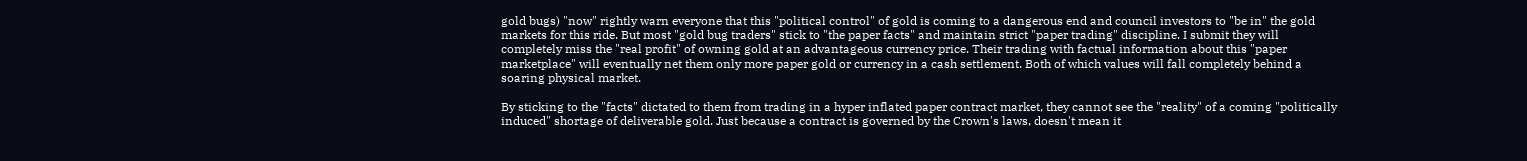gold bugs) "now" rightly warn everyone that this "political control" of gold is coming to a dangerous end and council investors to "be in" the gold markets for this ride. But most "gold bug traders" stick to "the paper facts" and maintain strict "paper trading" discipline. I submit they will completely miss the "real profit" of owning gold at an advantageous currency price. Their trading with factual information about this "paper marketplace" will eventually net them only more paper gold or currency in a cash settlement. Both of which values will fall completely behind a soaring physical market.

By sticking to the "facts" dictated to them from trading in a hyper inflated paper contract market, they cannot see the "reality" of a coming "politically induced" shortage of deliverable gold. Just because a contract is governed by the Crown's laws, doesn't mean it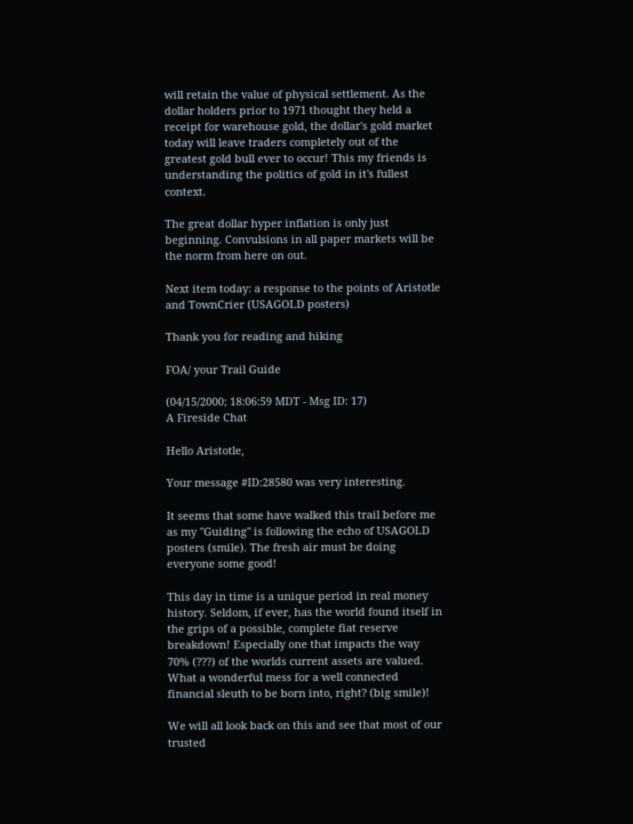will retain the value of physical settlement. As the dollar holders prior to 1971 thought they held a receipt for warehouse gold, the dollar's gold market today will leave traders completely out of the greatest gold bull ever to occur! This my friends is understanding the politics of gold in it's fullest context.

The great dollar hyper inflation is only just beginning. Convulsions in all paper markets will be the norm from here on out.

Next item today: a response to the points of Aristotle and TownCrier (USAGOLD posters)

Thank you for reading and hiking

FOA/ your Trail Guide

(04/15/2000; 18:06:59 MDT - Msg ID: 17)
A Fireside Chat

Hello Aristotle,

Your message #ID:28580 was very interesting.

It seems that some have walked this trail before me as my "Guiding" is following the echo of USAGOLD posters (smile). The fresh air must be doing everyone some good!

This day in time is a unique period in real money history. Seldom, if ever, has the world found itself in the grips of a possible, complete fiat reserve breakdown! Especially one that impacts the way 70% (???) of the worlds current assets are valued. What a wonderful mess for a well connected financial sleuth to be born into, right? (big smile)!

We will all look back on this and see that most of our trusted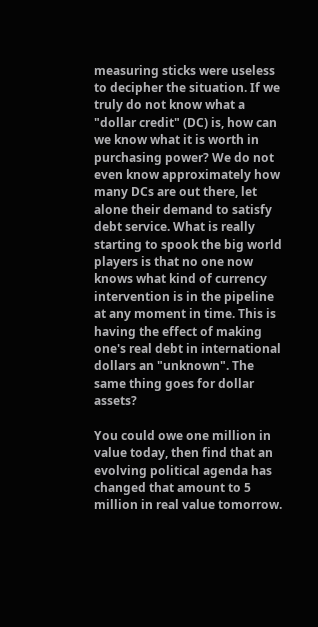measuring sticks were useless to decipher the situation. If we truly do not know what a "dollar credit" (DC) is, how can we know what it is worth in purchasing power? We do not even know approximately how many DCs are out there, let alone their demand to satisfy debt service. What is really starting to spook the big world players is that no one now knows what kind of currency intervention is in the pipeline at any moment in time. This is having the effect of making one's real debt in international dollars an "unknown". The same thing goes for dollar assets?

You could owe one million in value today, then find that an evolving political agenda has changed that amount to 5 million in real value tomorrow.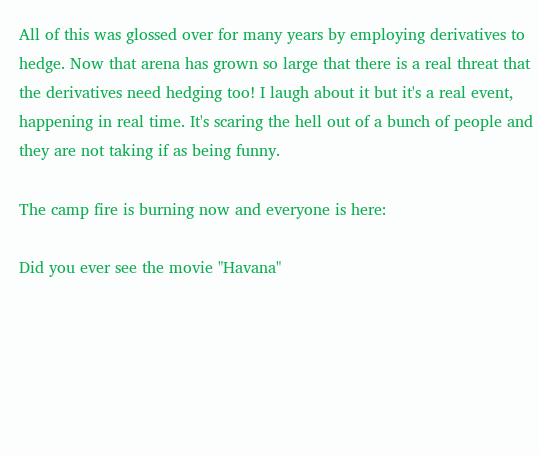All of this was glossed over for many years by employing derivatives to hedge. Now that arena has grown so large that there is a real threat that the derivatives need hedging too! I laugh about it but it's a real event, happening in real time. It's scaring the hell out of a bunch of people and they are not taking if as being funny.

The camp fire is burning now and everyone is here:

Did you ever see the movie "Havana"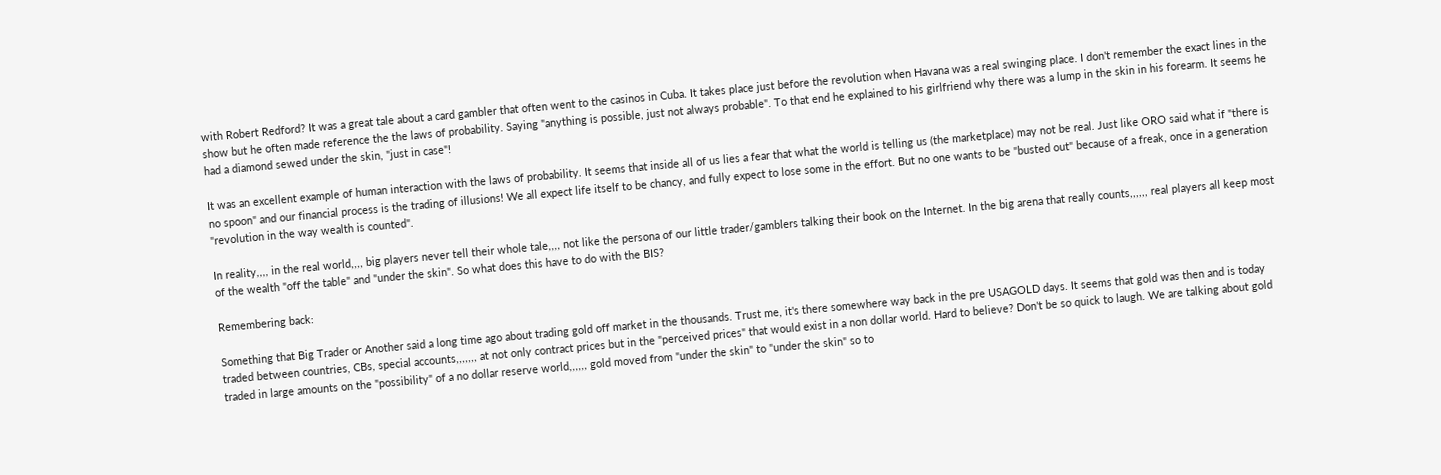with Robert Redford? It was a great tale about a card gambler that often went to the casinos in Cuba. It takes place just before the revolution when Havana was a real swinging place. I don't remember the exact lines in the show but he often made reference the the laws of probability. Saying "anything is possible, just not always probable". To that end he explained to his girlfriend why there was a lump in the skin in his forearm. It seems he had a diamond sewed under the skin, "just in case"!

It was an excellent example of human interaction with the laws of probability. It seems that inside all of us lies a fear that what the world is telling us (the marketplace) may not be real. Just like ORO said what if "there is no spoon" and our financial process is the trading of illusions! We all expect life itself to be chancy, and fully expect to lose some in the effort. But no one wants to be "busted out" because of a freak, once in a generation "revolution in the way wealth is counted".

In reality,,,, in the real world,,,, big players never tell their whole tale,,,, not like the persona of our little trader/gamblers talking their book on the Internet. In the big arena that really counts,,,,,, real players all keep most of the wealth "off the table" and "under the skin". So what does this have to do with the BIS?

Remembering back:

Something that Big Trader or Another said a long time ago about trading gold off market in the thousands. Trust me, it's there somewhere way back in the pre USAGOLD days. It seems that gold was then and is today traded between countries, CBs, special accounts,,,,,,, at not only contract prices but in the "perceived prices" that would exist in a non dollar world. Hard to believe? Don't be so quick to laugh. We are talking about gold traded in large amounts on the "possibility" of a no dollar reserve world,,,,,, gold moved from "under the skin" to "under the skin" so to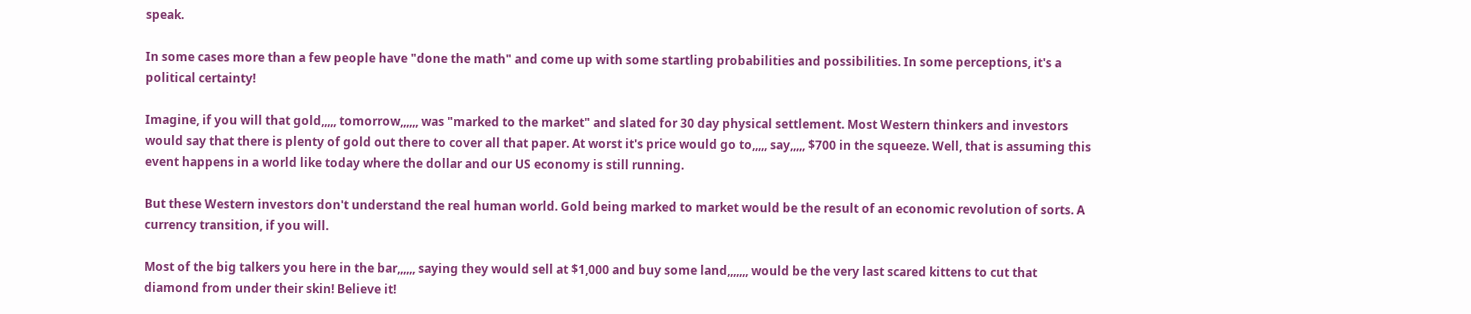speak.

In some cases more than a few people have "done the math" and come up with some startling probabilities and possibilities. In some perceptions, it's a political certainty!

Imagine, if you will that gold,,,,, tomorrow,,,,,, was "marked to the market" and slated for 30 day physical settlement. Most Western thinkers and investors would say that there is plenty of gold out there to cover all that paper. At worst it's price would go to,,,,, say,,,,, $700 in the squeeze. Well, that is assuming this event happens in a world like today where the dollar and our US economy is still running.

But these Western investors don't understand the real human world. Gold being marked to market would be the result of an economic revolution of sorts. A currency transition, if you will.

Most of the big talkers you here in the bar,,,,,, saying they would sell at $1,000 and buy some land,,,,,,, would be the very last scared kittens to cut that diamond from under their skin! Believe it!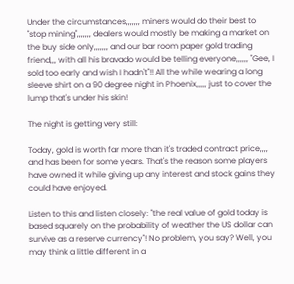Under the circumstances,,,,,,, miners would do their best to "stop mining",,,,,,, dealers would mostly be making a market on the buy side only,,,,,,, and our bar room paper gold trading friend,,, with all his bravado would be telling everyone,,,,,, "Gee, I sold too early and wish I hadn't"!! All the while wearing a long sleeve shirt on a 90 degree night in Phoenix,,,,, just to cover the lump that's under his skin!

The night is getting very still:

Today, gold is worth far more than it's traded contract price,,,, and has been for some years. That's the reason some players have owned it while giving up any interest and stock gains they could have enjoyed.

Listen to this and listen closely: "the real value of gold today is based squarely on the probability of weather the US dollar can survive as a reserve currency"! No problem, you say? Well, you may think a little different in a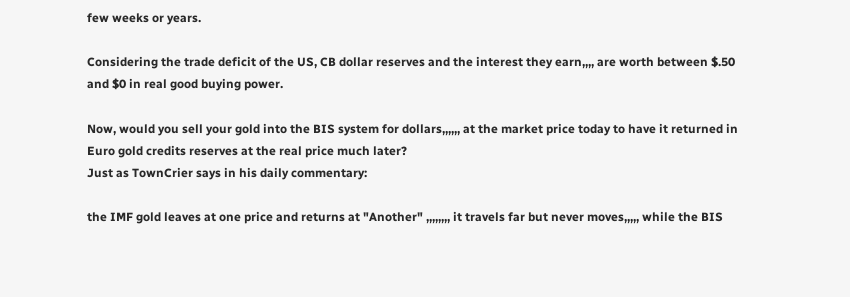few weeks or years.

Considering the trade deficit of the US, CB dollar reserves and the interest they earn,,,, are worth between $.50 and $0 in real good buying power.

Now, would you sell your gold into the BIS system for dollars,,,,,, at the market price today to have it returned in Euro gold credits reserves at the real price much later?
Just as TownCrier says in his daily commentary:

the IMF gold leaves at one price and returns at "Another" ,,,,,,,, it travels far but never moves,,,,, while the BIS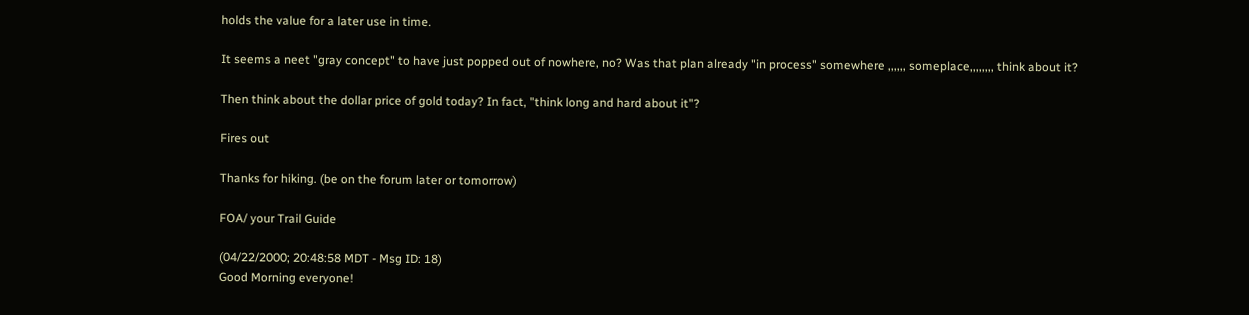holds the value for a later use in time.

It seems a neet "gray concept" to have just popped out of nowhere, no? Was that plan already "in process" somewhere ,,,,,, someplace,,,,,,,, think about it?

Then think about the dollar price of gold today? In fact, "think long and hard about it"?

Fires out

Thanks for hiking. (be on the forum later or tomorrow)

FOA/ your Trail Guide

(04/22/2000; 20:48:58 MDT - Msg ID: 18)
Good Morning everyone!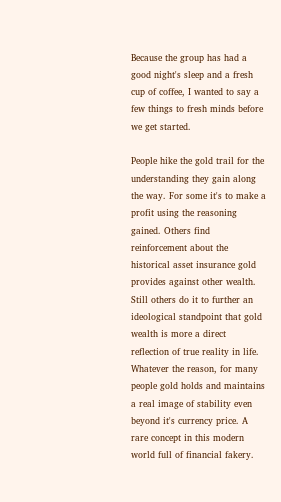Because the group has had a good night's sleep and a fresh cup of coffee, I wanted to say a few things to fresh minds before we get started.

People hike the gold trail for the understanding they gain along the way. For some it's to make a profit using the reasoning gained. Others find reinforcement about the historical asset insurance gold provides against other wealth. Still others do it to further an ideological standpoint that gold wealth is more a direct reflection of true reality in life. Whatever the reason, for many people gold holds and maintains a real image of stability even beyond it's currency price. A rare concept in this modern world full of financial fakery.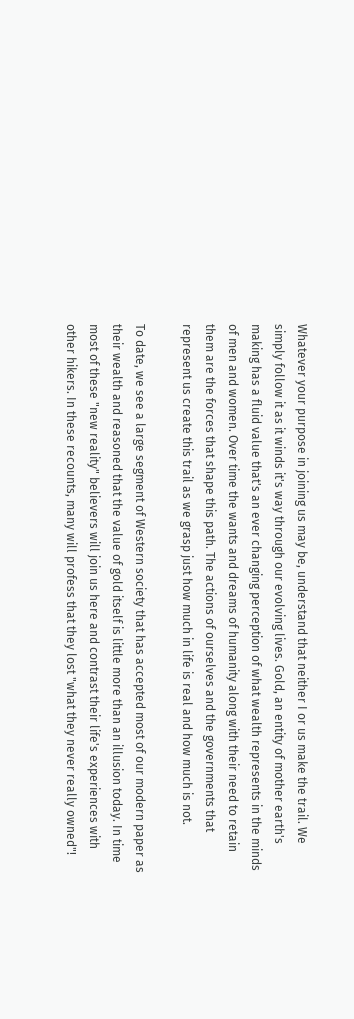Whatever your purpose in joining us may be, understand that neither I or us make the trail. We simply follow it as it winds it's way through our evolving lives. Gold, an entity of mother earth's making has a fluid value that's an ever changing perception of what wealth represents in the minds of men and women. Over time the wants and dreams of humanity along with their need to retain them are the forces that shape this path. The actions of ourselves and the governments that represent us create this trail as we grasp just how much in life is real and how much is not.

To date, we see a large segment of Western society that has accepted most of our modern paper as their wealth and reasoned that the value of gold itself is little more than an illusion today. In time most of these "new reality" believers will join us here and contrast their life's experiences with other hikers. In these recounts, many will profess that they lost "what they never really owned"!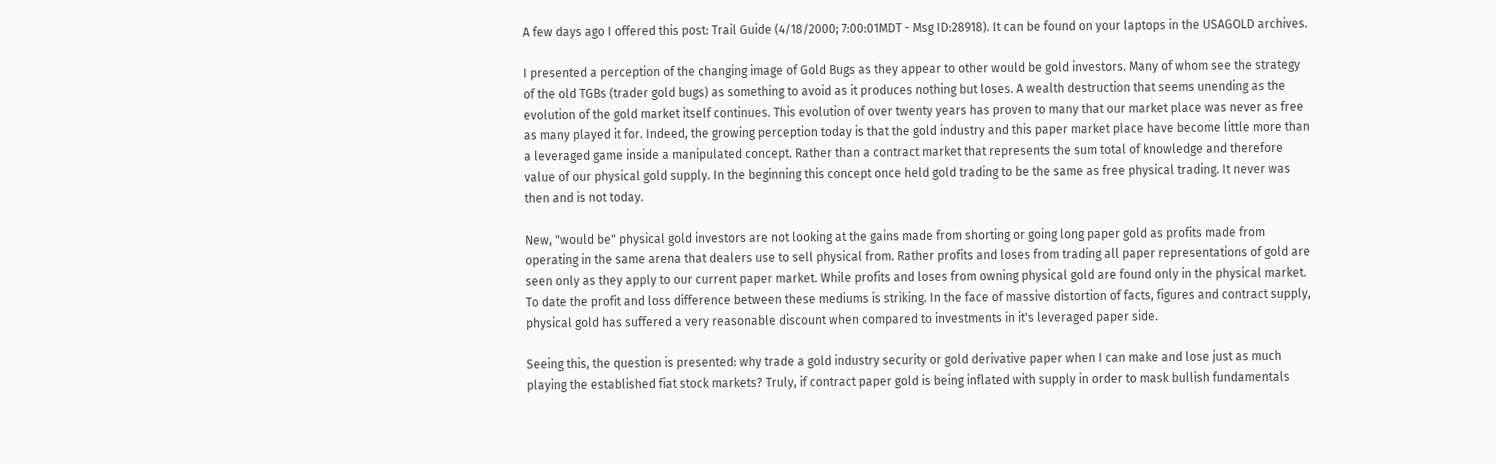A few days ago I offered this post: Trail Guide (4/18/2000; 7:00:01MDT - Msg ID:28918). It can be found on your laptops in the USAGOLD archives.

I presented a perception of the changing image of Gold Bugs as they appear to other would be gold investors. Many of whom see the strategy of the old TGBs (trader gold bugs) as something to avoid as it produces nothing but loses. A wealth destruction that seems unending as the evolution of the gold market itself continues. This evolution of over twenty years has proven to many that our market place was never as free as many played it for. Indeed, the growing perception today is that the gold industry and this paper market place have become little more than a leveraged game inside a manipulated concept. Rather than a contract market that represents the sum total of knowledge and therefore value of our physical gold supply. In the beginning this concept once held gold trading to be the same as free physical trading. It never was then and is not today.

New, "would be" physical gold investors are not looking at the gains made from shorting or going long paper gold as profits made from operating in the same arena that dealers use to sell physical from. Rather profits and loses from trading all paper representations of gold are seen only as they apply to our current paper market. While profits and loses from owning physical gold are found only in the physical market. To date the profit and loss difference between these mediums is striking. In the face of massive distortion of facts, figures and contract supply, physical gold has suffered a very reasonable discount when compared to investments in it's leveraged paper side.

Seeing this, the question is presented: why trade a gold industry security or gold derivative paper when I can make and lose just as much playing the established fiat stock markets? Truly, if contract paper gold is being inflated with supply in order to mask bullish fundamentals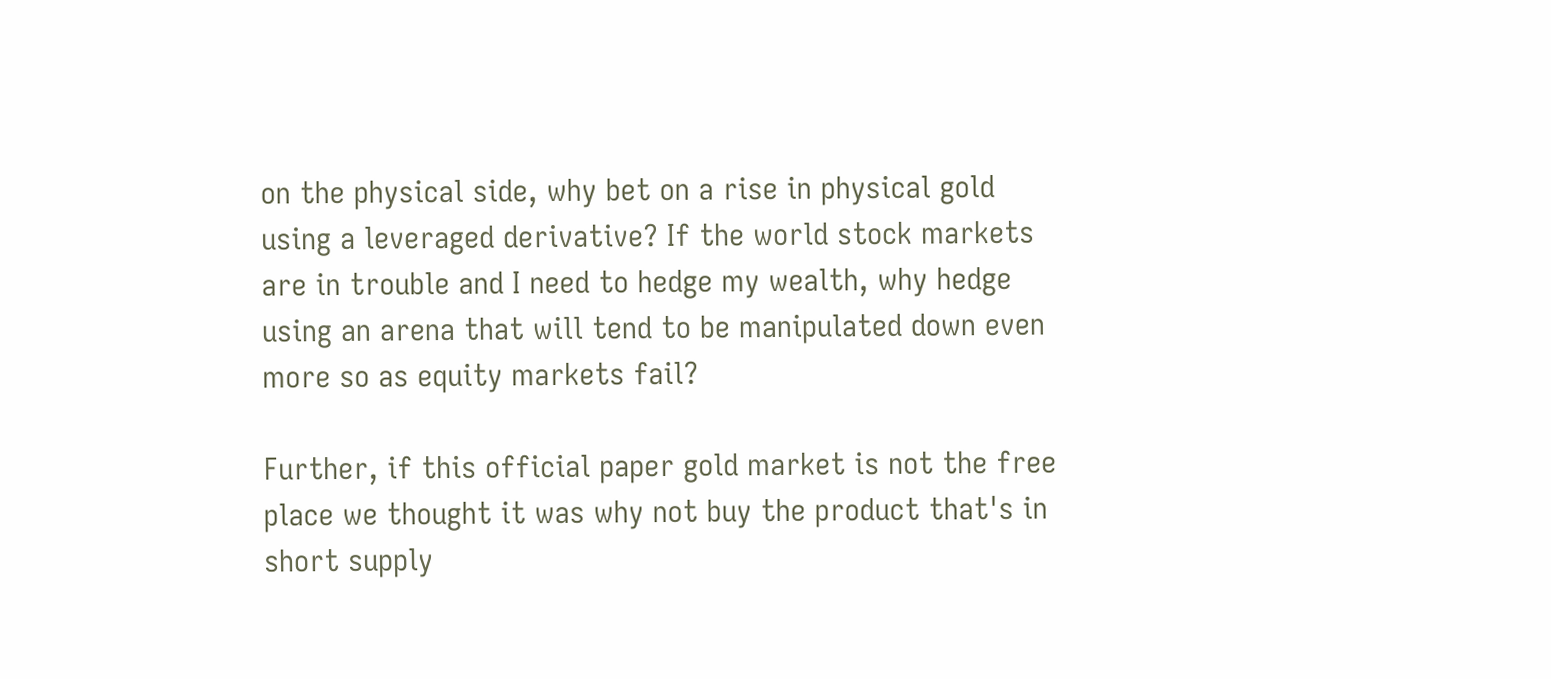on the physical side, why bet on a rise in physical gold using a leveraged derivative? If the world stock markets are in trouble and I need to hedge my wealth, why hedge using an arena that will tend to be manipulated down even more so as equity markets fail?

Further, if this official paper gold market is not the free place we thought it was why not buy the product that's in short supply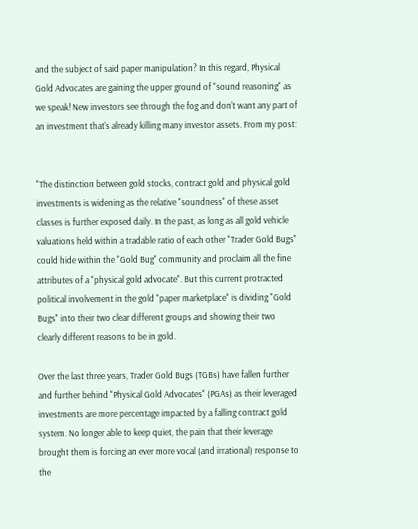and the subject of said paper manipulation? In this regard, Physical Gold Advocates are gaining the upper ground of "sound reasoning" as we speak! New investors see through the fog and don't want any part of an investment that's already killing many investor assets. From my post:


"The distinction between gold stocks, contract gold and physical gold investments is widening as the relative "soundness" of these asset classes is further exposed daily. In the past, as long as all gold vehicle valuations held within a tradable ratio of each other "Trader Gold Bugs" could hide within the "Gold Bug" community and proclaim all the fine attributes of a "physical gold advocate". But this current protracted political involvement in the gold "paper marketplace" is dividing "Gold Bugs" into their two clear different groups and showing their two clearly different reasons to be in gold.

Over the last three years, Trader Gold Bugs (TGBs) have fallen further and further behind "Physical Gold Advocates" (PGAs) as their leveraged investments are more percentage impacted by a falling contract gold system. No longer able to keep quiet, the pain that their leverage brought them is forcing an ever more vocal (and irrational) response to the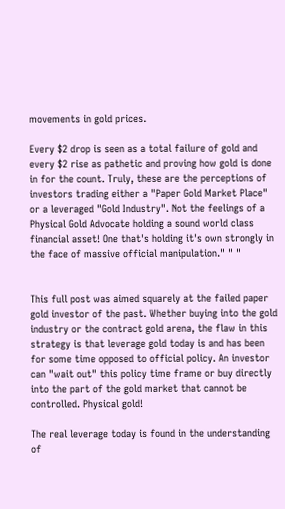movements in gold prices.

Every $2 drop is seen as a total failure of gold and every $2 rise as pathetic and proving how gold is done in for the count. Truly, these are the perceptions of investors trading either a "Paper Gold Market Place" or a leveraged "Gold Industry". Not the feelings of a Physical Gold Advocate holding a sound world class financial asset! One that's holding it's own strongly in the face of massive official manipulation." " "


This full post was aimed squarely at the failed paper gold investor of the past. Whether buying into the gold industry or the contract gold arena, the flaw in this strategy is that leverage gold today is and has been for some time opposed to official policy. An investor can "wait out" this policy time frame or buy directly into the part of the gold market that cannot be controlled. Physical gold!

The real leverage today is found in the understanding of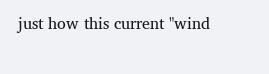just how this current "wind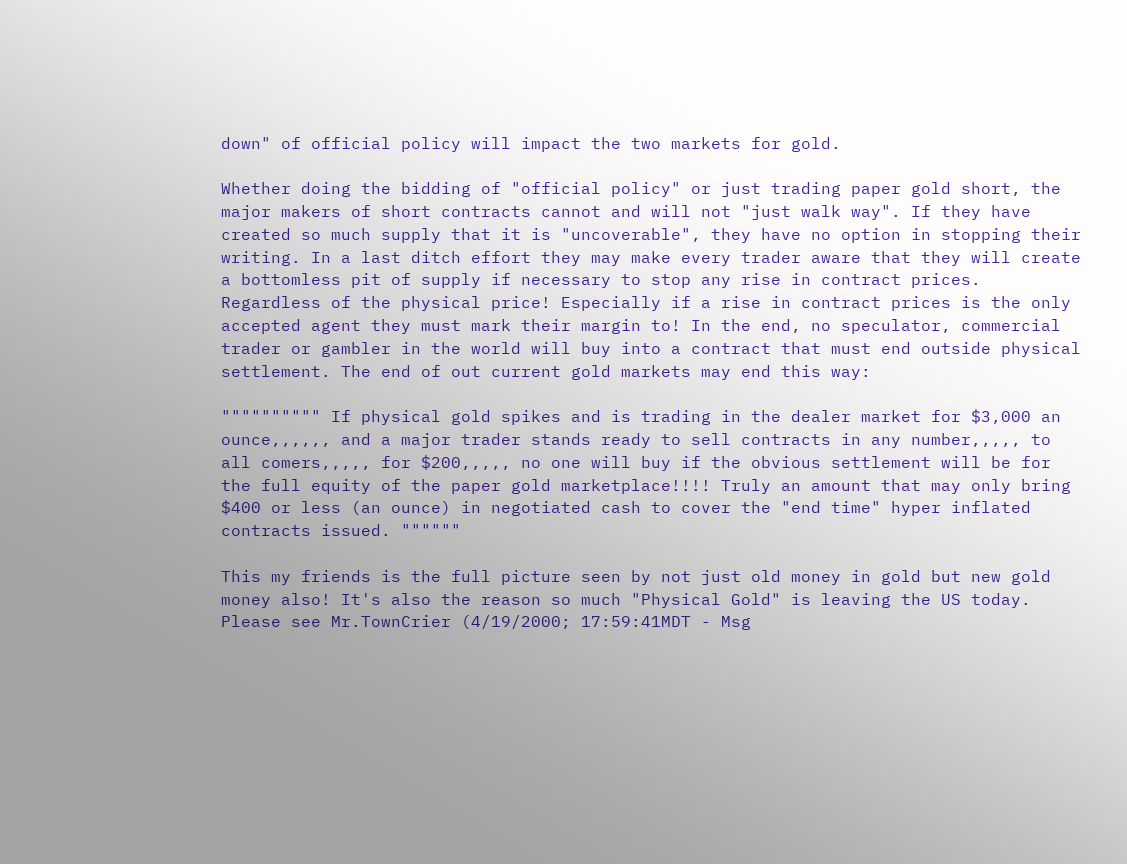down" of official policy will impact the two markets for gold.

Whether doing the bidding of "official policy" or just trading paper gold short, the major makers of short contracts cannot and will not "just walk way". If they have created so much supply that it is "uncoverable", they have no option in stopping their writing. In a last ditch effort they may make every trader aware that they will create a bottomless pit of supply if necessary to stop any rise in contract prices. Regardless of the physical price! Especially if a rise in contract prices is the only accepted agent they must mark their margin to! In the end, no speculator, commercial trader or gambler in the world will buy into a contract that must end outside physical settlement. The end of out current gold markets may end this way:

"""""""""" If physical gold spikes and is trading in the dealer market for $3,000 an ounce,,,,,, and a major trader stands ready to sell contracts in any number,,,,, to all comers,,,,, for $200,,,,, no one will buy if the obvious settlement will be for the full equity of the paper gold marketplace!!!! Truly an amount that may only bring $400 or less (an ounce) in negotiated cash to cover the "end time" hyper inflated contracts issued. """"""

This my friends is the full picture seen by not just old money in gold but new gold money also! It's also the reason so much "Physical Gold" is leaving the US today. Please see Mr.TownCrier (4/19/2000; 17:59:41MDT - Msg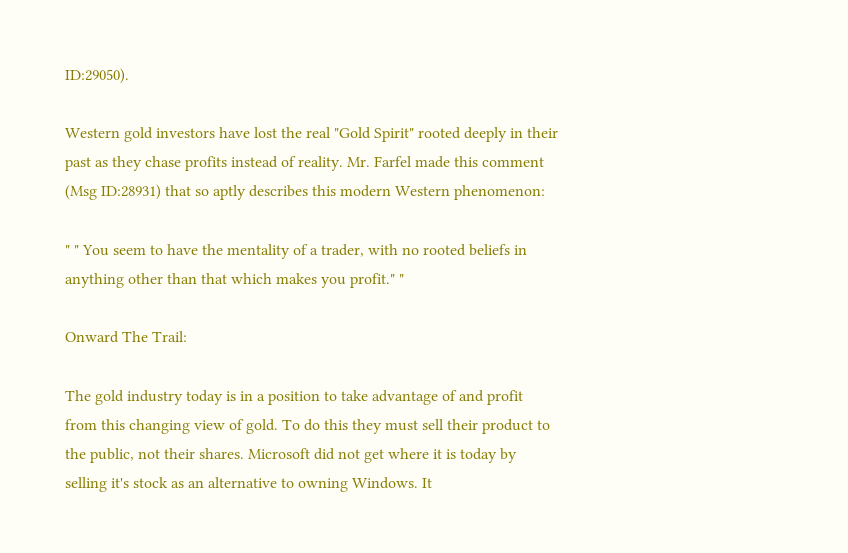ID:29050).

Western gold investors have lost the real "Gold Spirit" rooted deeply in their past as they chase profits instead of reality. Mr. Farfel made this comment (Msg ID:28931) that so aptly describes this modern Western phenomenon:

" " You seem to have the mentality of a trader, with no rooted beliefs in anything other than that which makes you profit." "

Onward The Trail:

The gold industry today is in a position to take advantage of and profit from this changing view of gold. To do this they must sell their product to the public, not their shares. Microsoft did not get where it is today by selling it's stock as an alternative to owning Windows. It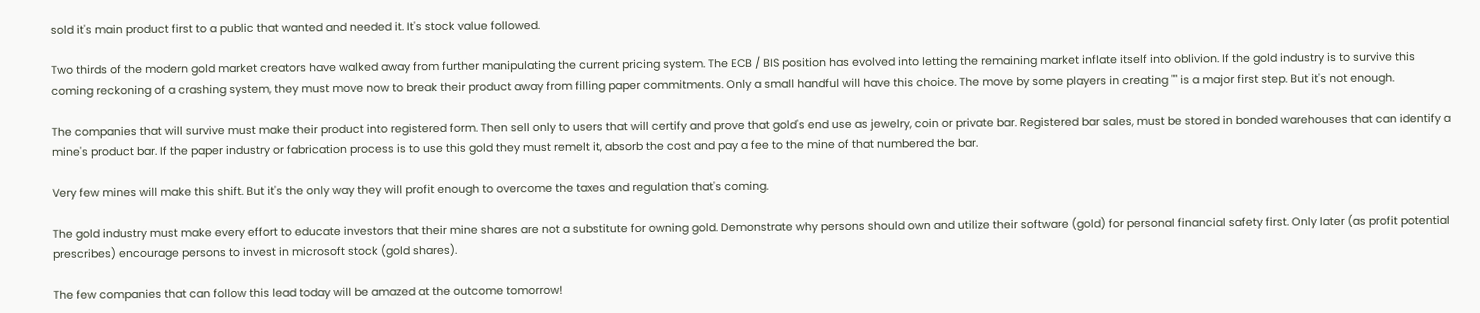sold it's main product first to a public that wanted and needed it. It's stock value followed.

Two thirds of the modern gold market creators have walked away from further manipulating the current pricing system. The ECB / BIS position has evolved into letting the remaining market inflate itself into oblivion. If the gold industry is to survive this coming reckoning of a crashing system, they must move now to break their product away from filling paper commitments. Only a small handful will have this choice. The move by some players in creating "" is a major first step. But it's not enough.

The companies that will survive must make their product into registered form. Then sell only to users that will certify and prove that gold's end use as jewelry, coin or private bar. Registered bar sales, must be stored in bonded warehouses that can identify a mine's product bar. If the paper industry or fabrication process is to use this gold they must remelt it, absorb the cost and pay a fee to the mine of that numbered the bar.

Very few mines will make this shift. But it's the only way they will profit enough to overcome the taxes and regulation that's coming.

The gold industry must make every effort to educate investors that their mine shares are not a substitute for owning gold. Demonstrate why persons should own and utilize their software (gold) for personal financial safety first. Only later (as profit potential prescribes) encourage persons to invest in microsoft stock (gold shares).

The few companies that can follow this lead today will be amazed at the outcome tomorrow!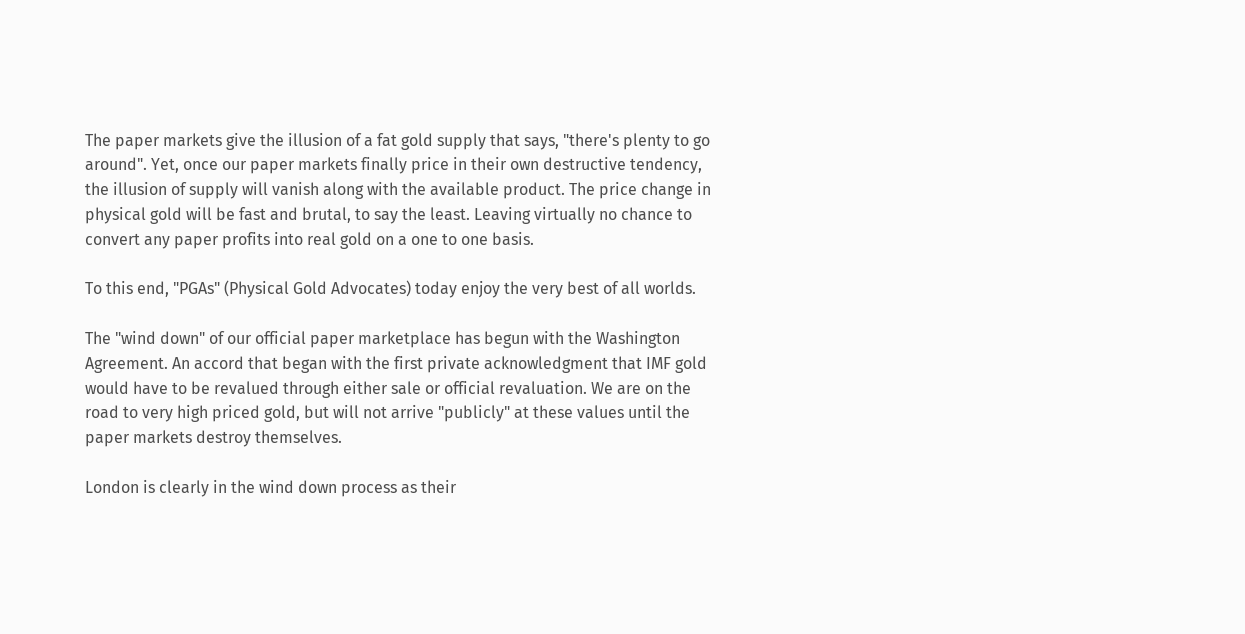The paper markets give the illusion of a fat gold supply that says, "there's plenty to go around". Yet, once our paper markets finally price in their own destructive tendency, the illusion of supply will vanish along with the available product. The price change in physical gold will be fast and brutal, to say the least. Leaving virtually no chance to convert any paper profits into real gold on a one to one basis.

To this end, "PGAs" (Physical Gold Advocates) today enjoy the very best of all worlds.

The "wind down" of our official paper marketplace has begun with the Washington Agreement. An accord that began with the first private acknowledgment that IMF gold would have to be revalued through either sale or official revaluation. We are on the road to very high priced gold, but will not arrive "publicly" at these values until the paper markets destroy themselves.

London is clearly in the wind down process as their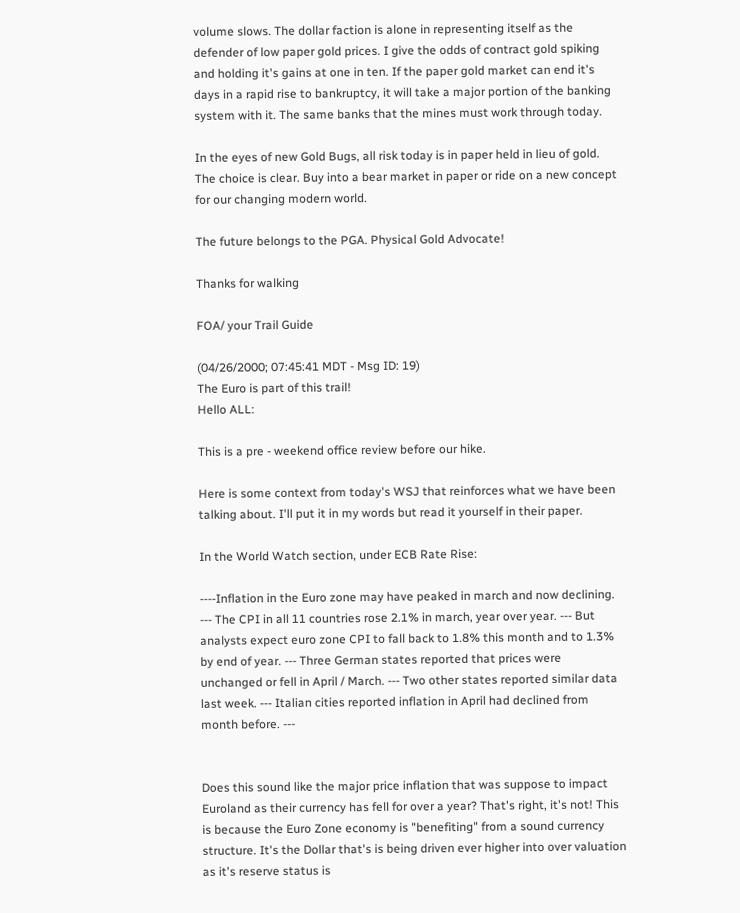volume slows. The dollar faction is alone in representing itself as the defender of low paper gold prices. I give the odds of contract gold spiking and holding it's gains at one in ten. If the paper gold market can end it's days in a rapid rise to bankruptcy, it will take a major portion of the banking system with it. The same banks that the mines must work through today.

In the eyes of new Gold Bugs, all risk today is in paper held in lieu of gold. The choice is clear. Buy into a bear market in paper or ride on a new concept for our changing modern world.

The future belongs to the PGA. Physical Gold Advocate!

Thanks for walking

FOA/ your Trail Guide

(04/26/2000; 07:45:41 MDT - Msg ID: 19)
The Euro is part of this trail!
Hello ALL:

This is a pre - weekend office review before our hike.

Here is some context from today's WSJ that reinforces what we have been talking about. I'll put it in my words but read it yourself in their paper.

In the World Watch section, under ECB Rate Rise:

----Inflation in the Euro zone may have peaked in march and now declining. --- The CPI in all 11 countries rose 2.1% in march, year over year. --- But analysts expect euro zone CPI to fall back to 1.8% this month and to 1.3% by end of year. --- Three German states reported that prices were unchanged or fell in April / March. --- Two other states reported similar data last week. --- Italian cities reported inflation in April had declined from month before. ---


Does this sound like the major price inflation that was suppose to impact Euroland as their currency has fell for over a year? That's right, it's not! This is because the Euro Zone economy is "benefiting" from a sound currency structure. It's the Dollar that's is being driven ever higher into over valuation as it's reserve status is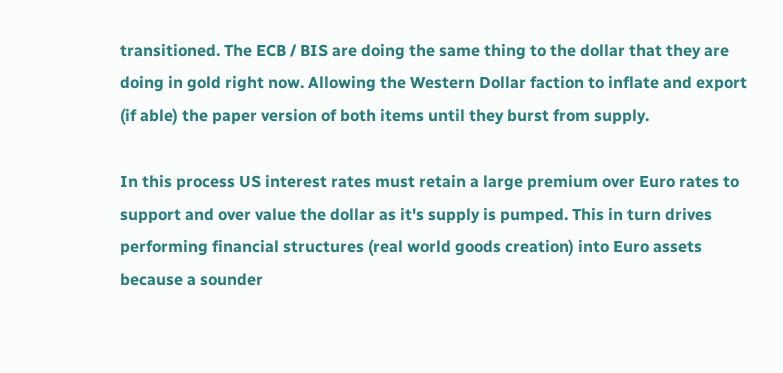transitioned. The ECB / BIS are doing the same thing to the dollar that they are doing in gold right now. Allowing the Western Dollar faction to inflate and export (if able) the paper version of both items until they burst from supply.

In this process US interest rates must retain a large premium over Euro rates to support and over value the dollar as it's supply is pumped. This in turn drives performing financial structures (real world goods creation) into Euro assets because a sounder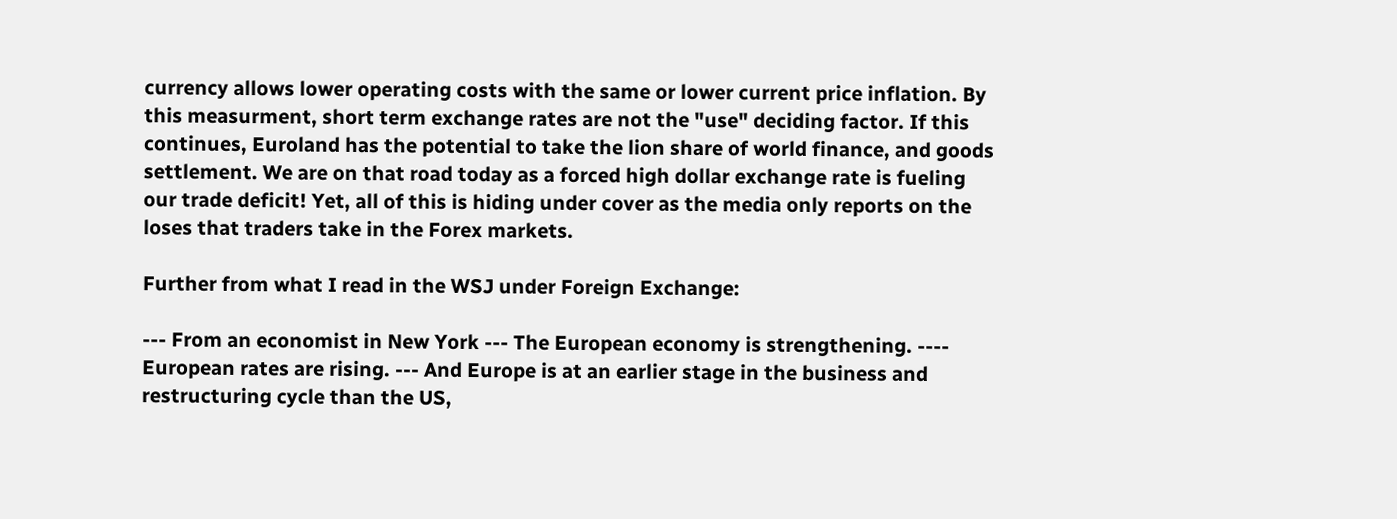currency allows lower operating costs with the same or lower current price inflation. By this measurment, short term exchange rates are not the "use" deciding factor. If this continues, Euroland has the potential to take the lion share of world finance, and goods settlement. We are on that road today as a forced high dollar exchange rate is fueling our trade deficit! Yet, all of this is hiding under cover as the media only reports on the loses that traders take in the Forex markets.

Further from what I read in the WSJ under Foreign Exchange:

--- From an economist in New York --- The European economy is strengthening. ---- European rates are rising. --- And Europe is at an earlier stage in the business and restructuring cycle than the US,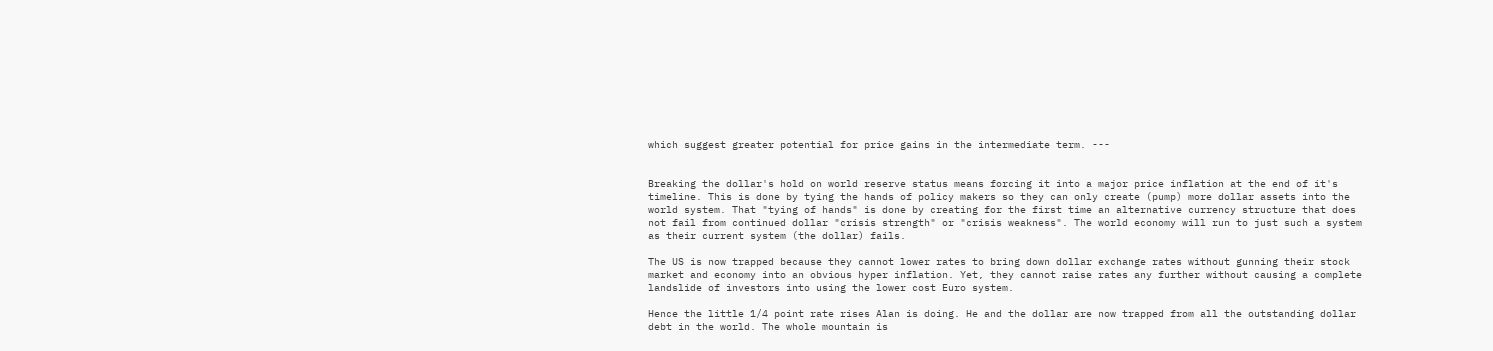which suggest greater potential for price gains in the intermediate term. ---


Breaking the dollar's hold on world reserve status means forcing it into a major price inflation at the end of it's timeline. This is done by tying the hands of policy makers so they can only create (pump) more dollar assets into the world system. That "tying of hands" is done by creating for the first time an alternative currency structure that does not fail from continued dollar "crisis strength" or "crisis weakness". The world economy will run to just such a system as their current system (the dollar) fails.

The US is now trapped because they cannot lower rates to bring down dollar exchange rates without gunning their stock market and economy into an obvious hyper inflation. Yet, they cannot raise rates any further without causing a complete landslide of investors into using the lower cost Euro system.

Hence the little 1/4 point rate rises Alan is doing. He and the dollar are now trapped from all the outstanding dollar debt in the world. The whole mountain is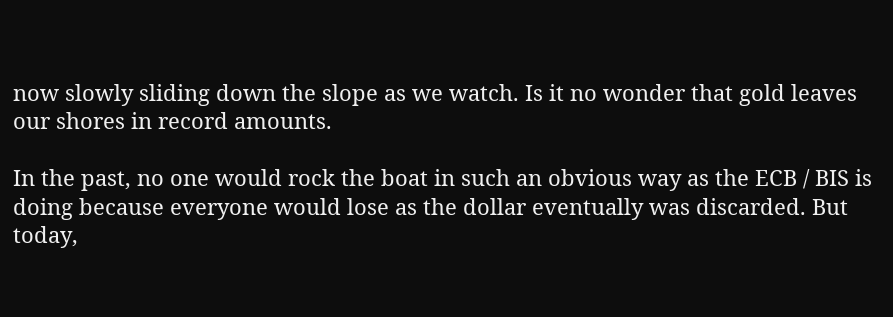now slowly sliding down the slope as we watch. Is it no wonder that gold leaves our shores in record amounts.

In the past, no one would rock the boat in such an obvious way as the ECB / BIS is doing because everyone would lose as the dollar eventually was discarded. But today,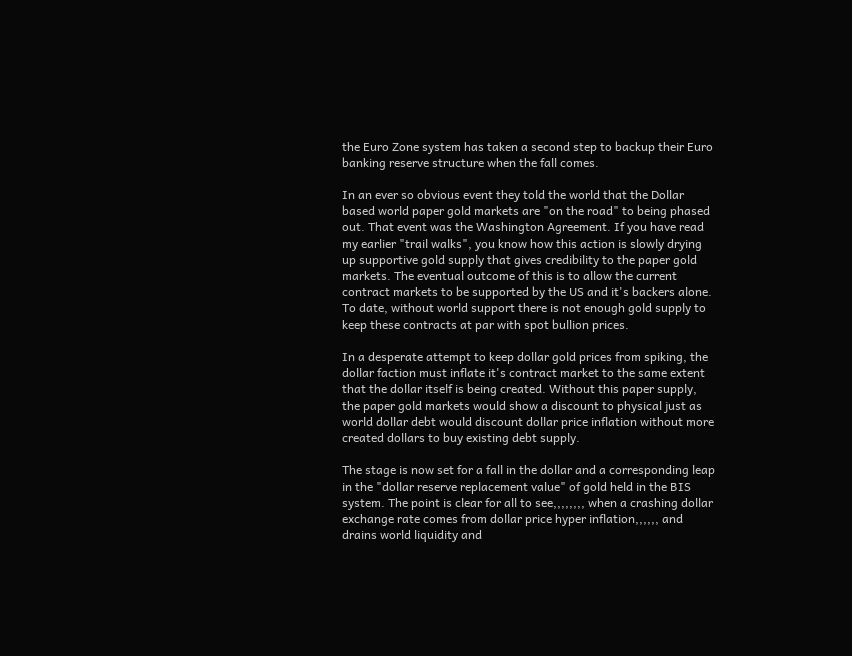the Euro Zone system has taken a second step to backup their Euro banking reserve structure when the fall comes.

In an ever so obvious event they told the world that the Dollar based world paper gold markets are "on the road" to being phased out. That event was the Washington Agreement. If you have read my earlier "trail walks", you know how this action is slowly drying up supportive gold supply that gives credibility to the paper gold markets. The eventual outcome of this is to allow the current contract markets to be supported by the US and it's backers alone. To date, without world support there is not enough gold supply to keep these contracts at par with spot bullion prices.

In a desperate attempt to keep dollar gold prices from spiking, the dollar faction must inflate it's contract market to the same extent that the dollar itself is being created. Without this paper supply, the paper gold markets would show a discount to physical just as world dollar debt would discount dollar price inflation without more created dollars to buy existing debt supply.

The stage is now set for a fall in the dollar and a corresponding leap in the "dollar reserve replacement value" of gold held in the BIS system. The point is clear for all to see,,,,,,,, when a crashing dollar exchange rate comes from dollar price hyper inflation,,,,,, and drains world liquidity and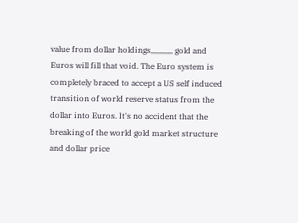value from dollar holdings,,,,,,,,,,, gold and Euros will fill that void. The Euro system is completely braced to accept a US self induced transition of world reserve status from the dollar into Euros. It's no accident that the breaking of the world gold market structure and dollar price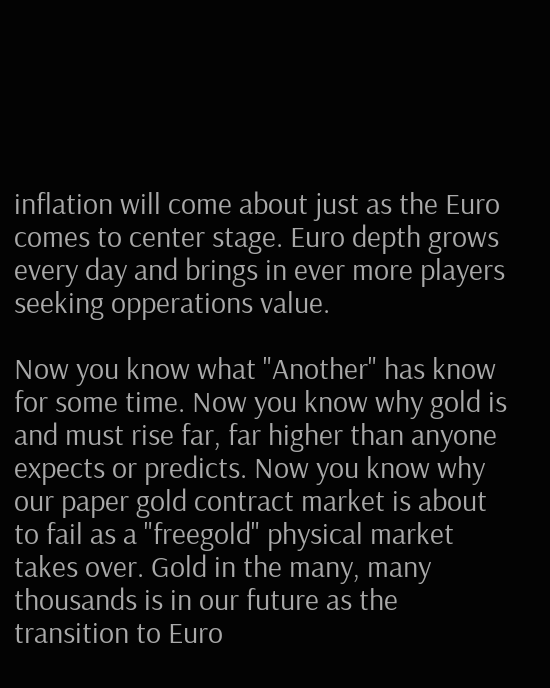inflation will come about just as the Euro comes to center stage. Euro depth grows every day and brings in ever more players seeking opperations value.

Now you know what "Another" has know for some time. Now you know why gold is and must rise far, far higher than anyone expects or predicts. Now you know why our paper gold contract market is about to fail as a "freegold" physical market takes over. Gold in the many, many thousands is in our future as the transition to Euro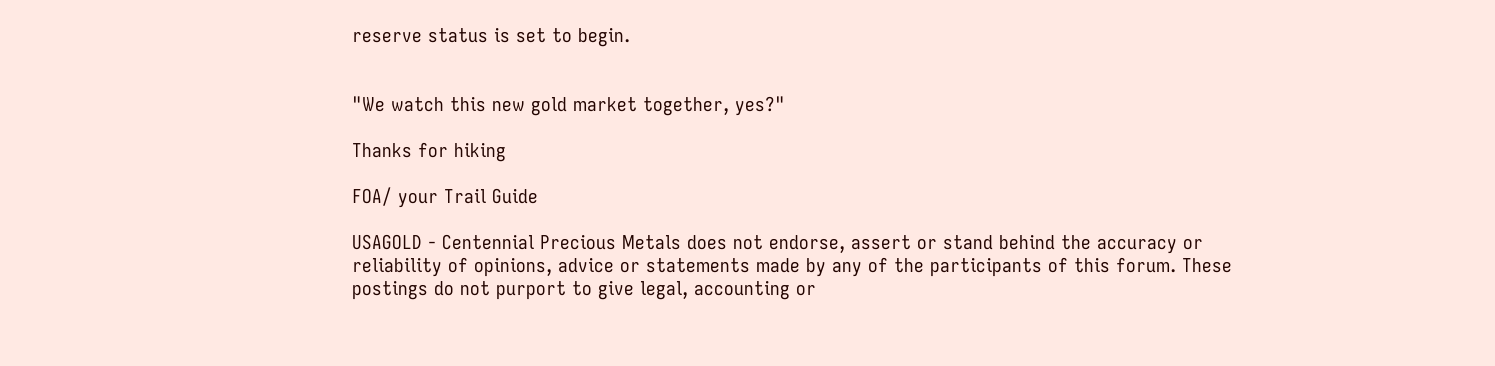reserve status is set to begin.


"We watch this new gold market together, yes?"

Thanks for hiking

FOA/ your Trail Guide

USAGOLD - Centennial Precious Metals does not endorse, assert or stand behind the accuracy or reliability of opinions, advice or statements made by any of the participants of this forum. These postings do not purport to give legal, accounting or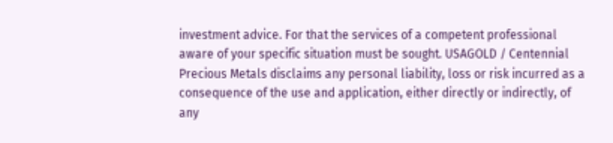investment advice. For that the services of a competent professional aware of your specific situation must be sought. USAGOLD / Centennial Precious Metals disclaims any personal liability, loss or risk incurred as a consequence of the use and application, either directly or indirectly, of any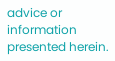advice or information presented herein.